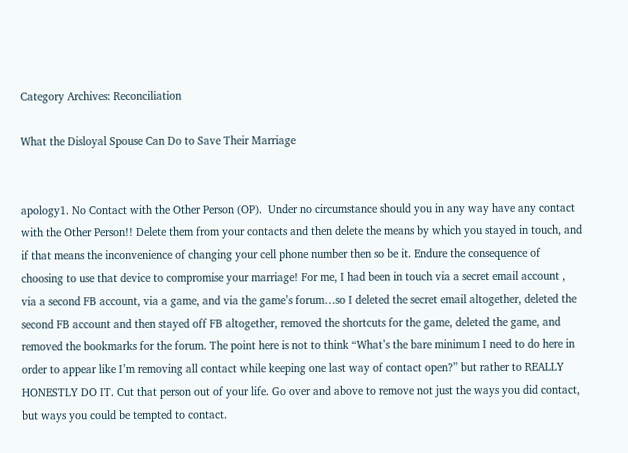Category Archives: Reconciliation

What the Disloyal Spouse Can Do to Save Their Marriage


apology1. No Contact with the Other Person (OP).  Under no circumstance should you in any way have any contact with the Other Person!! Delete them from your contacts and then delete the means by which you stayed in touch, and if that means the inconvenience of changing your cell phone number then so be it. Endure the consequence of choosing to use that device to compromise your marriage! For me, I had been in touch via a secret email account , via a second FB account, via a game, and via the game’s forum…so I deleted the secret email altogether, deleted the second FB account and then stayed off FB altogether, removed the shortcuts for the game, deleted the game, and removed the bookmarks for the forum. The point here is not to think “What’s the bare minimum I need to do here in order to appear like I’m removing all contact while keeping one last way of contact open?” but rather to REALLY HONESTLY DO IT. Cut that person out of your life. Go over and above to remove not just the ways you did contact, but ways you could be tempted to contact.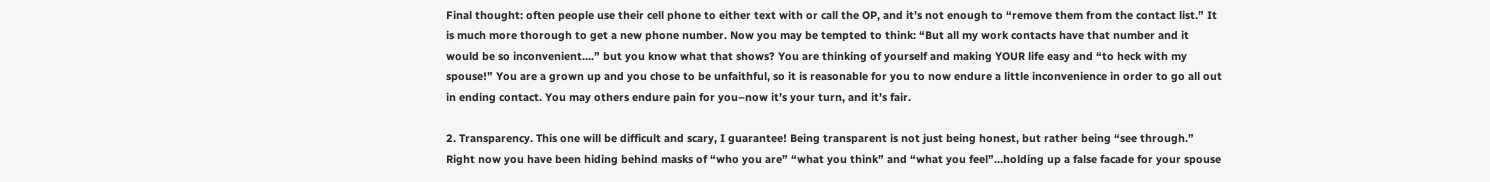Final thought: often people use their cell phone to either text with or call the OP, and it’s not enough to “remove them from the contact list.” It is much more thorough to get a new phone number. Now you may be tempted to think: “But all my work contacts have that number and it would be so inconvenient….” but you know what that shows? You are thinking of yourself and making YOUR life easy and “to heck with my spouse!” You are a grown up and you chose to be unfaithful, so it is reasonable for you to now endure a little inconvenience in order to go all out in ending contact. You may others endure pain for you–now it’s your turn, and it’s fair.

2. Transparency. This one will be difficult and scary, I guarantee! Being transparent is not just being honest, but rather being “see through.” Right now you have been hiding behind masks of “who you are” “what you think” and “what you feel”…holding up a false facade for your spouse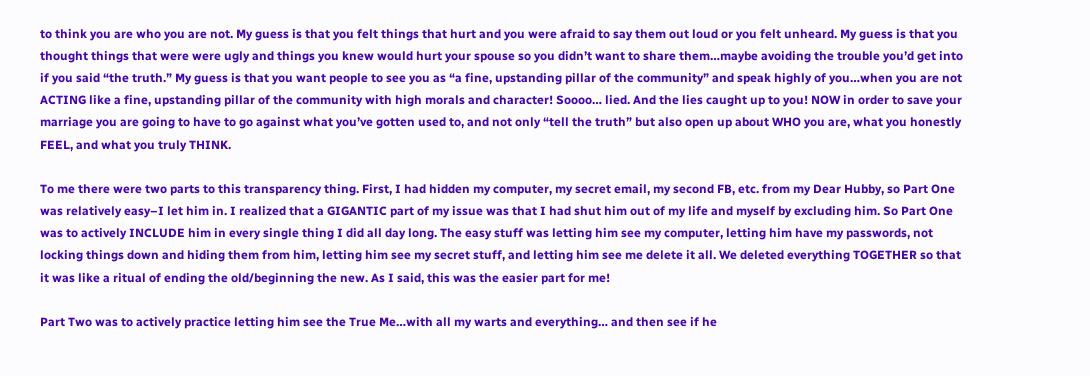to think you are who you are not. My guess is that you felt things that hurt and you were afraid to say them out loud or you felt unheard. My guess is that you thought things that were were ugly and things you knew would hurt your spouse so you didn’t want to share them…maybe avoiding the trouble you’d get into if you said “the truth.” My guess is that you want people to see you as “a fine, upstanding pillar of the community” and speak highly of you…when you are not ACTING like a fine, upstanding pillar of the community with high morals and character! Soooo… lied. And the lies caught up to you! NOW in order to save your marriage you are going to have to go against what you’ve gotten used to, and not only “tell the truth” but also open up about WHO you are, what you honestly FEEL, and what you truly THINK.

To me there were two parts to this transparency thing. First, I had hidden my computer, my secret email, my second FB, etc. from my Dear Hubby, so Part One was relatively easy–I let him in. I realized that a GIGANTIC part of my issue was that I had shut him out of my life and myself by excluding him. So Part One was to actively INCLUDE him in every single thing I did all day long. The easy stuff was letting him see my computer, letting him have my passwords, not locking things down and hiding them from him, letting him see my secret stuff, and letting him see me delete it all. We deleted everything TOGETHER so that it was like a ritual of ending the old/beginning the new. As I said, this was the easier part for me!

Part Two was to actively practice letting him see the True Me…with all my warts and everything… and then see if he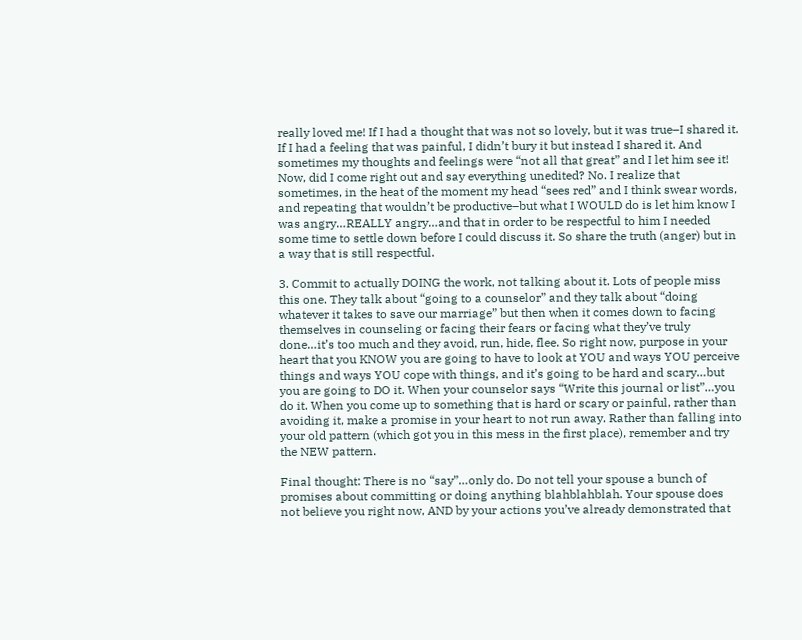really loved me! If I had a thought that was not so lovely, but it was true–I shared it. If I had a feeling that was painful, I didn’t bury it but instead I shared it. And sometimes my thoughts and feelings were “not all that great” and I let him see it! Now, did I come right out and say everything unedited? No. I realize that sometimes, in the heat of the moment my head “sees red” and I think swear words, and repeating that wouldn’t be productive–but what I WOULD do is let him know I was angry…REALLY angry…and that in order to be respectful to him I needed some time to settle down before I could discuss it. So share the truth (anger) but in a way that is still respectful.

3. Commit to actually DOING the work, not talking about it. Lots of people miss this one. They talk about “going to a counselor” and they talk about “doing whatever it takes to save our marriage” but then when it comes down to facing themselves in counseling or facing their fears or facing what they’ve truly done…it’s too much and they avoid, run, hide, flee. So right now, purpose in your heart that you KNOW you are going to have to look at YOU and ways YOU perceive things and ways YOU cope with things, and it’s going to be hard and scary…but you are going to DO it. When your counselor says “Write this journal or list”…you do it. When you come up to something that is hard or scary or painful, rather than avoiding it, make a promise in your heart to not run away. Rather than falling into your old pattern (which got you in this mess in the first place), remember and try the NEW pattern.

Final thought: There is no “say”…only do. Do not tell your spouse a bunch of promises about committing or doing anything blahblahblah. Your spouse does not believe you right now, AND by your actions you’ve already demonstrated that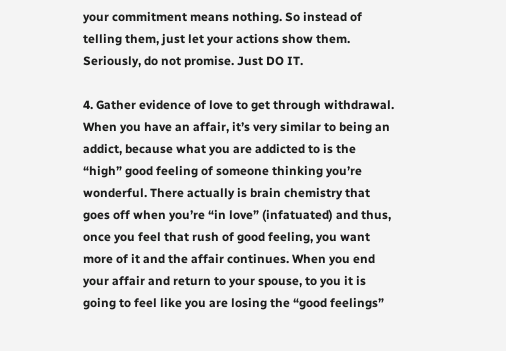your commitment means nothing. So instead of telling them, just let your actions show them. Seriously, do not promise. Just DO IT.

4. Gather evidence of love to get through withdrawal. When you have an affair, it’s very similar to being an addict, because what you are addicted to is the “high” good feeling of someone thinking you’re wonderful. There actually is brain chemistry that goes off when you’re “in love” (infatuated) and thus, once you feel that rush of good feeling, you want more of it and the affair continues. When you end your affair and return to your spouse, to you it is going to feel like you are losing the “good feelings”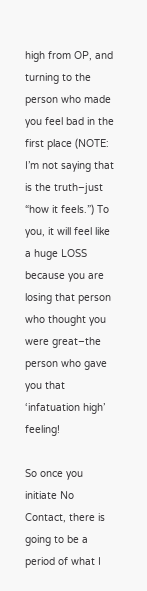high from OP, and turning to the person who made you feel bad in the first place (NOTE: I’m not saying that is the truth–just “how it feels.”) To you, it will feel like a huge LOSS because you are losing that person who thought you were great–the person who gave you that ‘infatuation high’ feeling!

So once you initiate No Contact, there is going to be a period of what I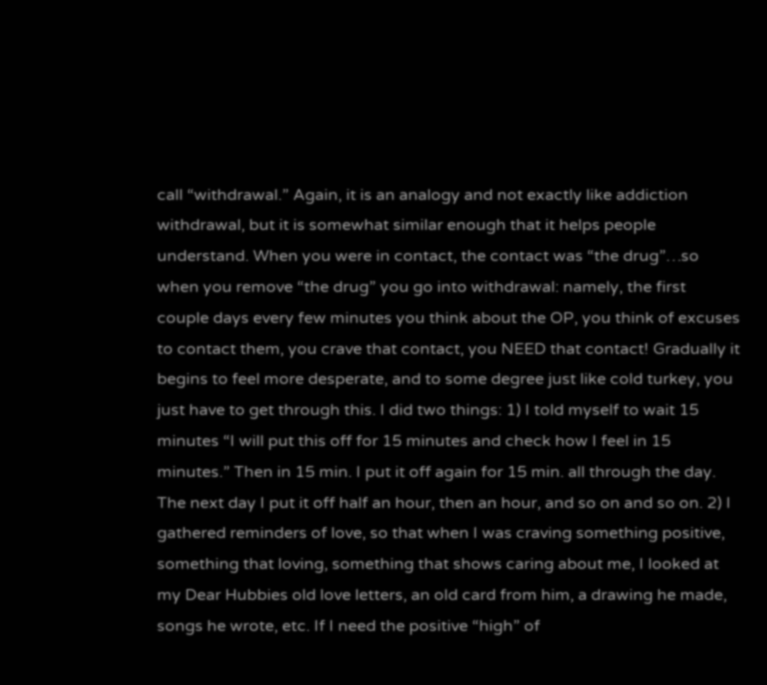call “withdrawal.” Again, it is an analogy and not exactly like addiction withdrawal, but it is somewhat similar enough that it helps people understand. When you were in contact, the contact was “the drug”…so when you remove “the drug” you go into withdrawal: namely, the first couple days every few minutes you think about the OP, you think of excuses to contact them, you crave that contact, you NEED that contact! Gradually it begins to feel more desperate, and to some degree just like cold turkey, you just have to get through this. I did two things: 1) I told myself to wait 15 minutes “I will put this off for 15 minutes and check how I feel in 15 minutes.” Then in 15 min. I put it off again for 15 min. all through the day. The next day I put it off half an hour, then an hour, and so on and so on. 2) I gathered reminders of love, so that when I was craving something positive, something that loving, something that shows caring about me, I looked at my Dear Hubbies old love letters, an old card from him, a drawing he made, songs he wrote, etc. If I need the positive “high” of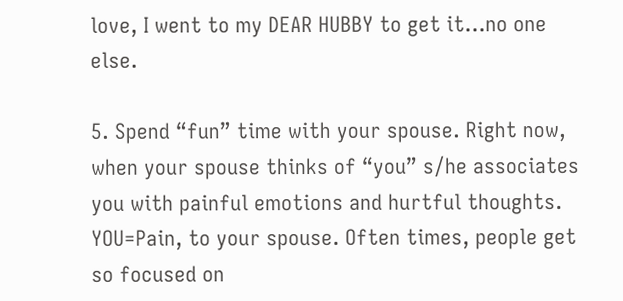love, I went to my DEAR HUBBY to get it…no one else.

5. Spend “fun” time with your spouse. Right now, when your spouse thinks of “you” s/he associates you with painful emotions and hurtful thoughts. YOU=Pain, to your spouse. Often times, people get so focused on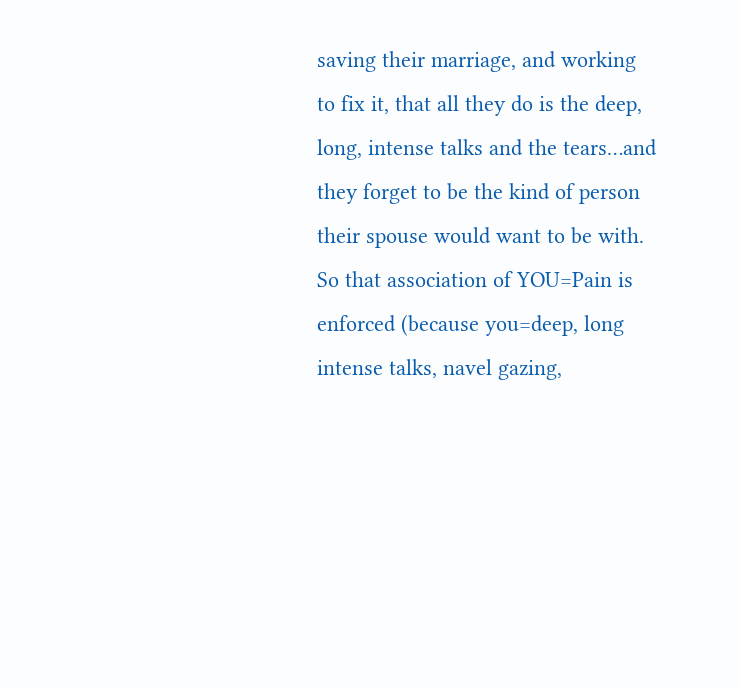saving their marriage, and working to fix it, that all they do is the deep, long, intense talks and the tears…and they forget to be the kind of person their spouse would want to be with. So that association of YOU=Pain is enforced (because you=deep, long intense talks, navel gazing,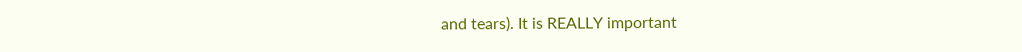and tears). It is REALLY important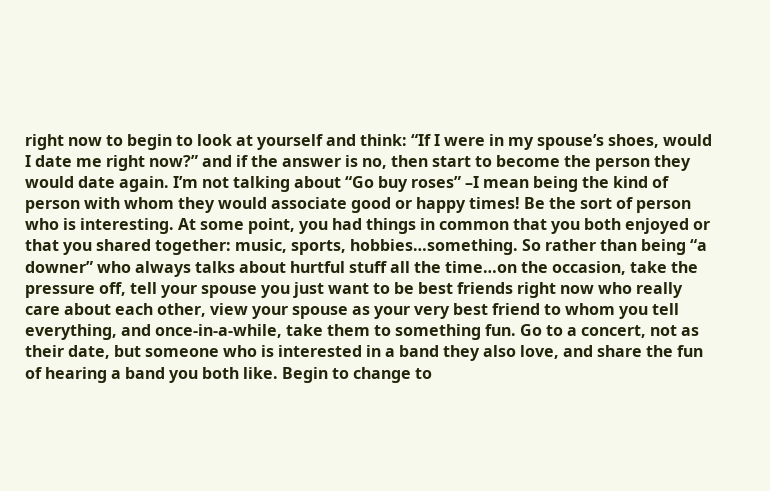right now to begin to look at yourself and think: “If I were in my spouse’s shoes, would I date me right now?” and if the answer is no, then start to become the person they would date again. I’m not talking about “Go buy roses” –I mean being the kind of person with whom they would associate good or happy times! Be the sort of person who is interesting. At some point, you had things in common that you both enjoyed or that you shared together: music, sports, hobbies…something. So rather than being “a downer” who always talks about hurtful stuff all the time…on the occasion, take the pressure off, tell your spouse you just want to be best friends right now who really care about each other, view your spouse as your very best friend to whom you tell everything, and once-in-a-while, take them to something fun. Go to a concert, not as their date, but someone who is interested in a band they also love, and share the fun of hearing a band you both like. Begin to change to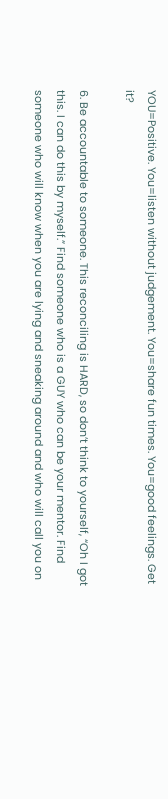YOU=Positive. You=listen without judgement. You=share fun times. You=good feelings. Get it?

6. Be accountable to someone. This reconciling is HARD, so don’t think to yourself, “Oh I got this. I can do this by myself.” Find someone who is a GUY who can be your mentor. Find someone who will know when you are lying and sneaking around and who will call you on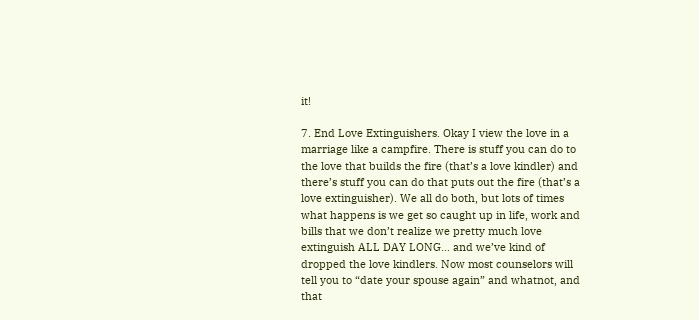it!

7. End Love Extinguishers. Okay I view the love in a marriage like a campfire. There is stuff you can do to the love that builds the fire (that’s a love kindler) and there’s stuff you can do that puts out the fire (that’s a love extinguisher). We all do both, but lots of times what happens is we get so caught up in life, work and bills that we don’t realize we pretty much love extinguish ALL DAY LONG… and we’ve kind of dropped the love kindlers. Now most counselors will tell you to “date your spouse again” and whatnot, and that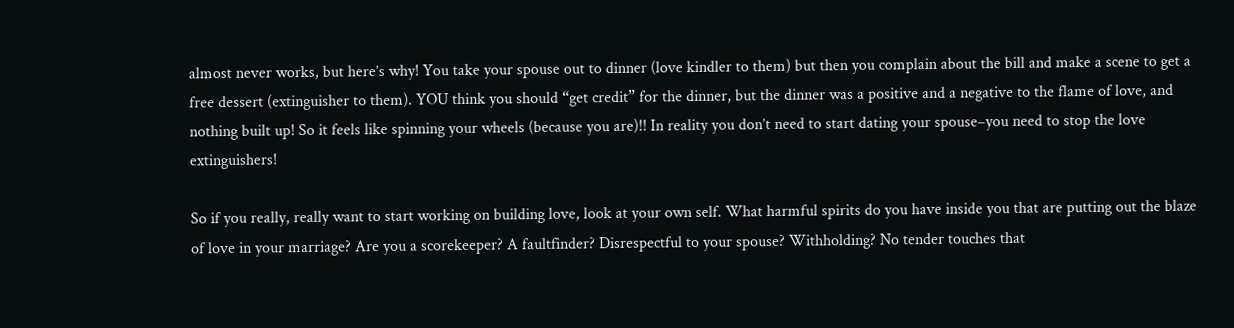almost never works, but here’s why! You take your spouse out to dinner (love kindler to them) but then you complain about the bill and make a scene to get a free dessert (extinguisher to them). YOU think you should “get credit” for the dinner, but the dinner was a positive and a negative to the flame of love, and nothing built up! So it feels like spinning your wheels (because you are)!! In reality you don’t need to start dating your spouse–you need to stop the love extinguishers!

So if you really, really want to start working on building love, look at your own self. What harmful spirits do you have inside you that are putting out the blaze of love in your marriage? Are you a scorekeeper? A faultfinder? Disrespectful to your spouse? Withholding? No tender touches that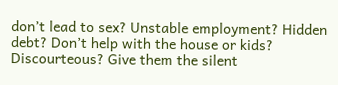don’t lead to sex? Unstable employment? Hidden debt? Don’t help with the house or kids? Discourteous? Give them the silent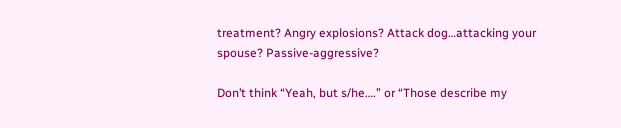treatment? Angry explosions? Attack dog…attacking your spouse? Passive-aggressive?

Don’t think “Yeah, but s/he….” or “Those describe my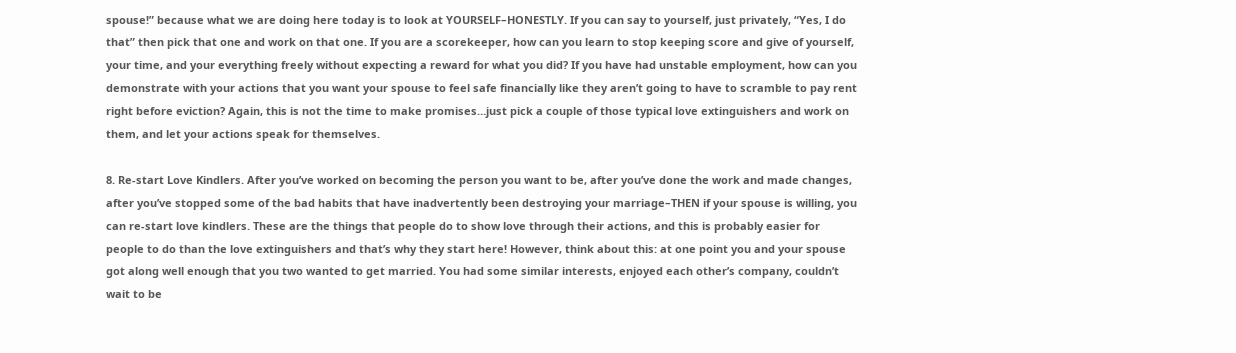spouse!” because what we are doing here today is to look at YOURSELF–HONESTLY. If you can say to yourself, just privately, “Yes, I do that” then pick that one and work on that one. If you are a scorekeeper, how can you learn to stop keeping score and give of yourself, your time, and your everything freely without expecting a reward for what you did? If you have had unstable employment, how can you demonstrate with your actions that you want your spouse to feel safe financially like they aren’t going to have to scramble to pay rent right before eviction? Again, this is not the time to make promises…just pick a couple of those typical love extinguishers and work on them, and let your actions speak for themselves.

8. Re-start Love Kindlers. After you’ve worked on becoming the person you want to be, after you’ve done the work and made changes, after you’ve stopped some of the bad habits that have inadvertently been destroying your marriage–THEN if your spouse is willing, you can re-start love kindlers. These are the things that people do to show love through their actions, and this is probably easier for people to do than the love extinguishers and that’s why they start here! However, think about this: at one point you and your spouse got along well enough that you two wanted to get married. You had some similar interests, enjoyed each other’s company, couldn’t wait to be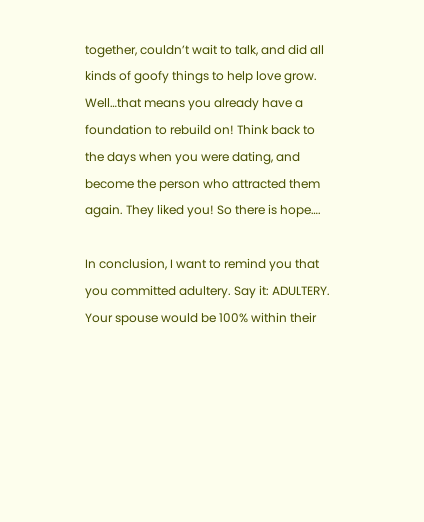together, couldn’t wait to talk, and did all kinds of goofy things to help love grow. Well…that means you already have a foundation to rebuild on! Think back to the days when you were dating, and become the person who attracted them again. They liked you! So there is hope….

In conclusion, I want to remind you that you committed adultery. Say it: ADULTERY. Your spouse would be 100% within their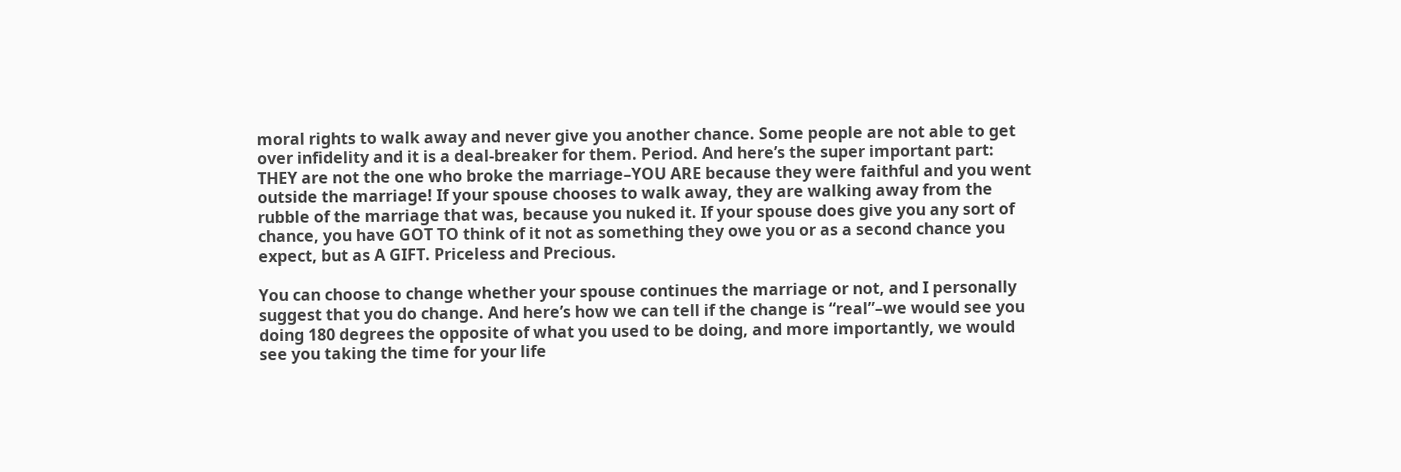moral rights to walk away and never give you another chance. Some people are not able to get over infidelity and it is a deal-breaker for them. Period. And here’s the super important part: THEY are not the one who broke the marriage–YOU ARE because they were faithful and you went outside the marriage! If your spouse chooses to walk away, they are walking away from the rubble of the marriage that was, because you nuked it. If your spouse does give you any sort of chance, you have GOT TO think of it not as something they owe you or as a second chance you expect, but as A GIFT. Priceless and Precious.

You can choose to change whether your spouse continues the marriage or not, and I personally suggest that you do change. And here’s how we can tell if the change is “real”–we would see you doing 180 degrees the opposite of what you used to be doing, and more importantly, we would see you taking the time for your life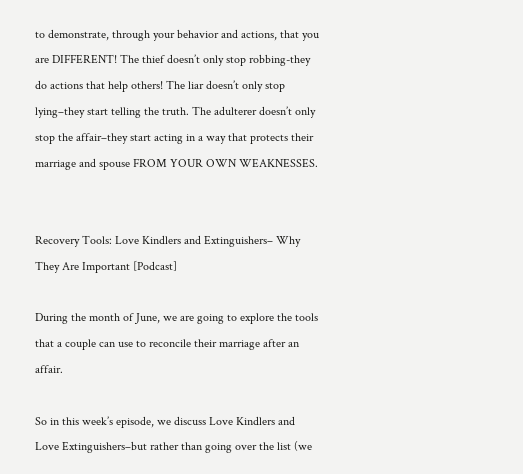to demonstrate, through your behavior and actions, that you are DIFFERENT! The thief doesn’t only stop robbing-they do actions that help others! The liar doesn’t only stop lying–they start telling the truth. The adulterer doesn’t only stop the affair–they start acting in a way that protects their marriage and spouse FROM YOUR OWN WEAKNESSES.


Recovery Tools: Love Kindlers and Extinguishers– Why They Are Important [Podcast]

During the month of June, we are going to explore the tools that a couple can use to reconcile their marriage after an affair.

So in this week’s episode, we discuss Love Kindlers and Love Extinguishers–but rather than going over the list (we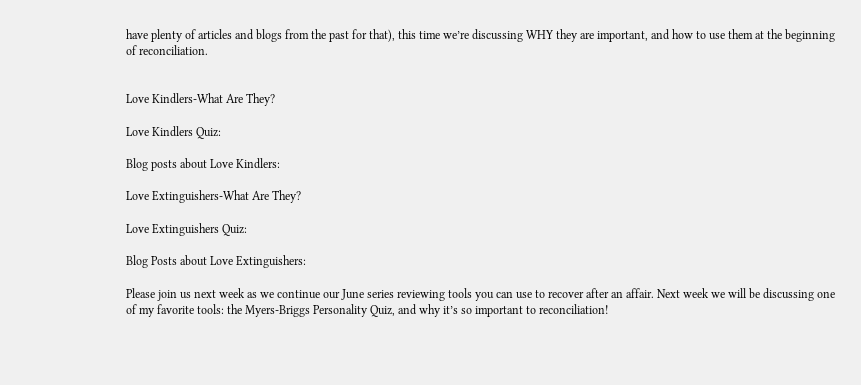have plenty of articles and blogs from the past for that), this time we’re discussing WHY they are important, and how to use them at the beginning of reconciliation.


Love Kindlers-What Are They?

Love Kindlers Quiz:

Blog posts about Love Kindlers:

Love Extinguishers-What Are They?

Love Extinguishers Quiz:

Blog Posts about Love Extinguishers:

Please join us next week as we continue our June series reviewing tools you can use to recover after an affair. Next week we will be discussing one of my favorite tools: the Myers-Briggs Personality Quiz, and why it’s so important to reconciliation!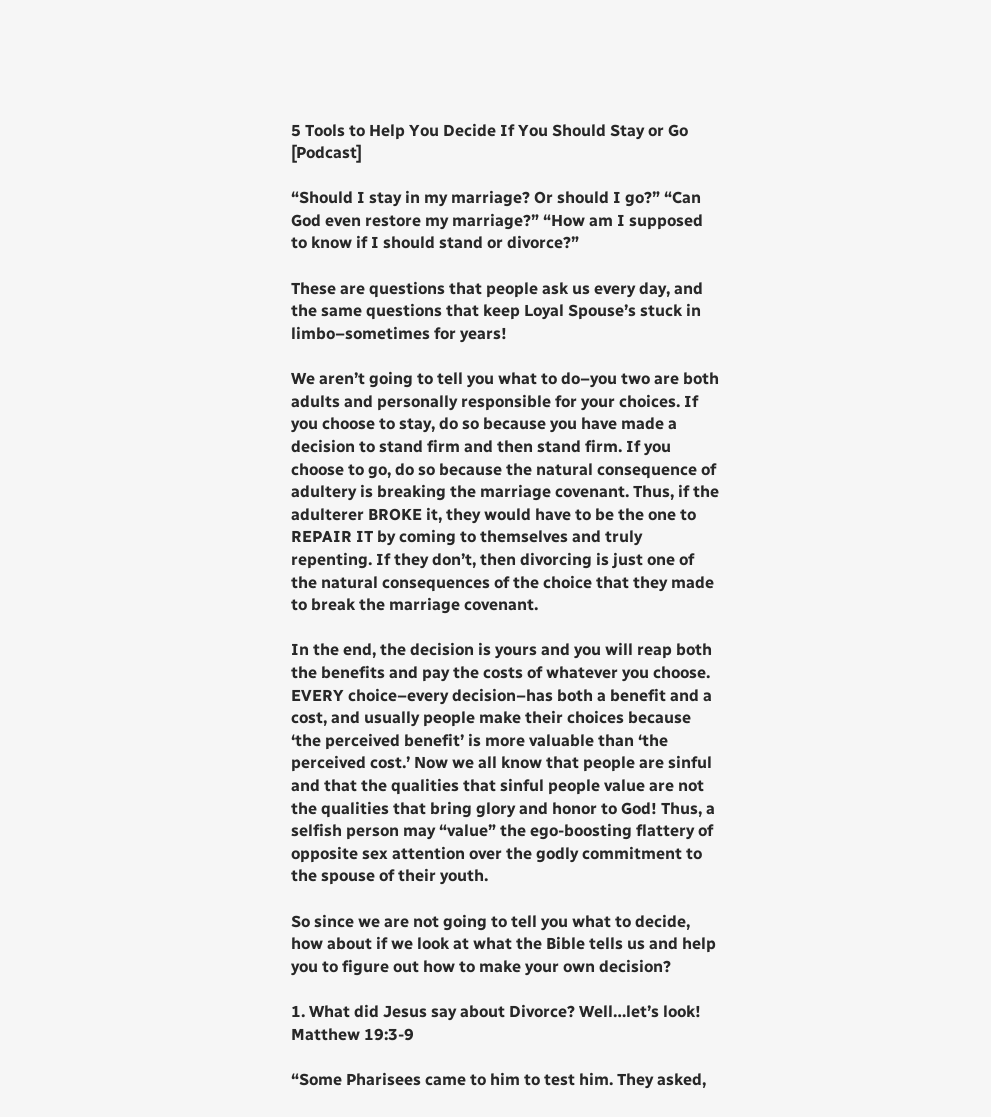5 Tools to Help You Decide If You Should Stay or Go [Podcast]

“Should I stay in my marriage? Or should I go?” “Can God even restore my marriage?” “How am I supposed to know if I should stand or divorce?”

These are questions that people ask us every day, and the same questions that keep Loyal Spouse’s stuck in limbo–sometimes for years!

We aren’t going to tell you what to do–you two are both adults and personally responsible for your choices. If you choose to stay, do so because you have made a decision to stand firm and then stand firm. If you choose to go, do so because the natural consequence of adultery is breaking the marriage covenant. Thus, if the adulterer BROKE it, they would have to be the one to REPAIR IT by coming to themselves and truly repenting. If they don’t, then divorcing is just one of the natural consequences of the choice that they made to break the marriage covenant.

In the end, the decision is yours and you will reap both the benefits and pay the costs of whatever you choose. EVERY choice–every decision–has both a benefit and a cost, and usually people make their choices because ‘the perceived benefit’ is more valuable than ‘the perceived cost.’ Now we all know that people are sinful and that the qualities that sinful people value are not the qualities that bring glory and honor to God! Thus, a selfish person may “value” the ego-boosting flattery of opposite sex attention over the godly commitment to the spouse of their youth.

So since we are not going to tell you what to decide, how about if we look at what the Bible tells us and help you to figure out how to make your own decision?

1. What did Jesus say about Divorce? Well…let’s look! Matthew 19:3-9

“Some Pharisees came to him to test him. They asked,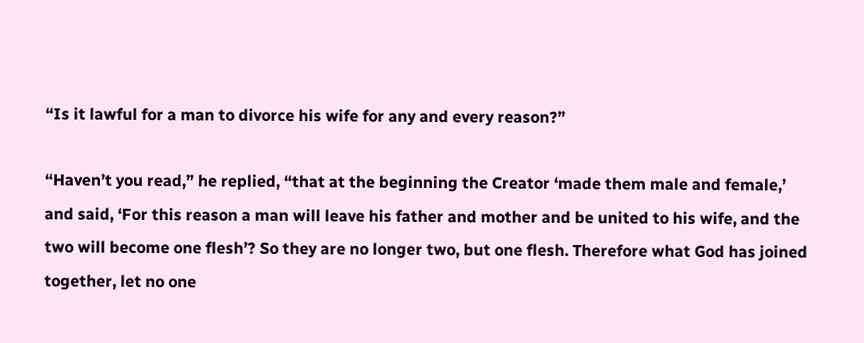“Is it lawful for a man to divorce his wife for any and every reason?”

“Haven’t you read,” he replied, “that at the beginning the Creator ‘made them male and female,’ and said, ‘For this reason a man will leave his father and mother and be united to his wife, and the two will become one flesh’? So they are no longer two, but one flesh. Therefore what God has joined together, let no one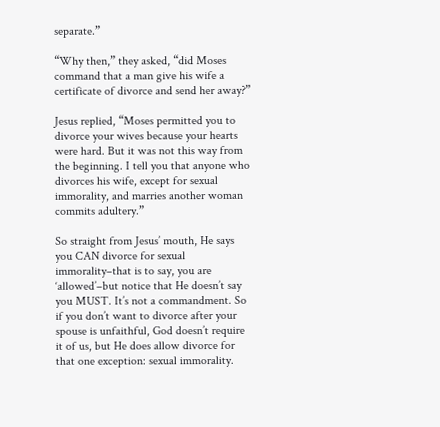separate.”

“Why then,” they asked, “did Moses command that a man give his wife a certificate of divorce and send her away?”

Jesus replied, “Moses permitted you to divorce your wives because your hearts were hard. But it was not this way from the beginning. I tell you that anyone who divorces his wife, except for sexual immorality, and marries another woman commits adultery.”

So straight from Jesus’ mouth, He says you CAN divorce for sexual immorality–that is to say, you are ‘allowed’–but notice that He doesn’t say you MUST. It’s not a commandment. So if you don’t want to divorce after your spouse is unfaithful, God doesn’t require it of us, but He does allow divorce for that one exception: sexual immorality.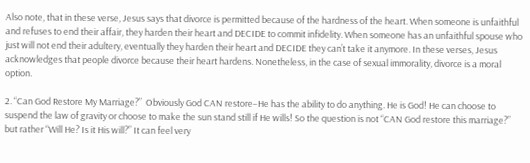Also note, that in these verse, Jesus says that divorce is permitted because of the hardness of the heart. When someone is unfaithful and refuses to end their affair, they harden their heart and DECIDE to commit infidelity. When someone has an unfaithful spouse who just will not end their adultery, eventually they harden their heart and DECIDE they can’t take it anymore. In these verses, Jesus acknowledges that people divorce because their heart hardens. Nonetheless, in the case of sexual immorality, divorce is a moral option.

2. “Can God Restore My Marriage?”  Obviously God CAN restore–He has the ability to do anything. He is God! He can choose to suspend the law of gravity or choose to make the sun stand still if He wills! So the question is not “CAN God restore this marriage?” but rather “Will He? Is it His will?” It can feel very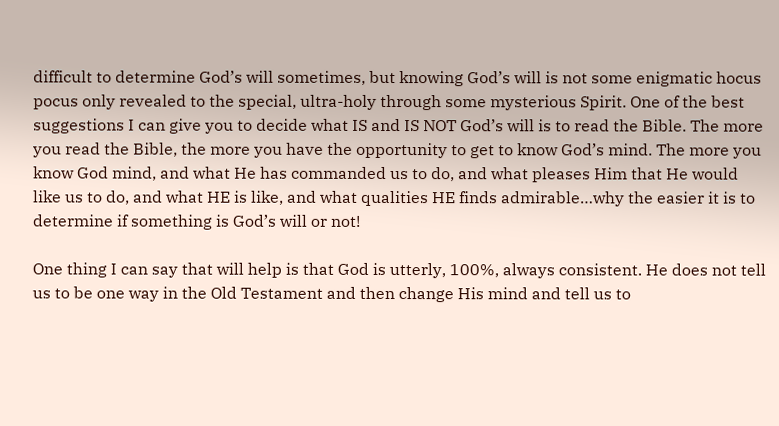difficult to determine God’s will sometimes, but knowing God’s will is not some enigmatic hocus pocus only revealed to the special, ultra-holy through some mysterious Spirit. One of the best suggestions I can give you to decide what IS and IS NOT God’s will is to read the Bible. The more you read the Bible, the more you have the opportunity to get to know God’s mind. The more you know God mind, and what He has commanded us to do, and what pleases Him that He would like us to do, and what HE is like, and what qualities HE finds admirable…why the easier it is to determine if something is God’s will or not!

One thing I can say that will help is that God is utterly, 100%, always consistent. He does not tell us to be one way in the Old Testament and then change His mind and tell us to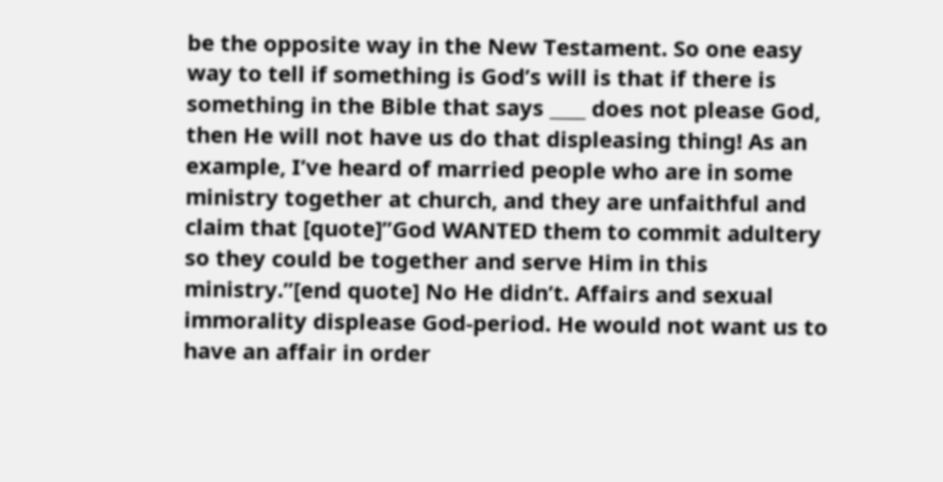be the opposite way in the New Testament. So one easy way to tell if something is God’s will is that if there is something in the Bible that says ____ does not please God, then He will not have us do that displeasing thing! As an example, I’ve heard of married people who are in some ministry together at church, and they are unfaithful and claim that [quote]”God WANTED them to commit adultery so they could be together and serve Him in this ministry.”[end quote] No He didn’t. Affairs and sexual immorality displease God-period. He would not want us to have an affair in order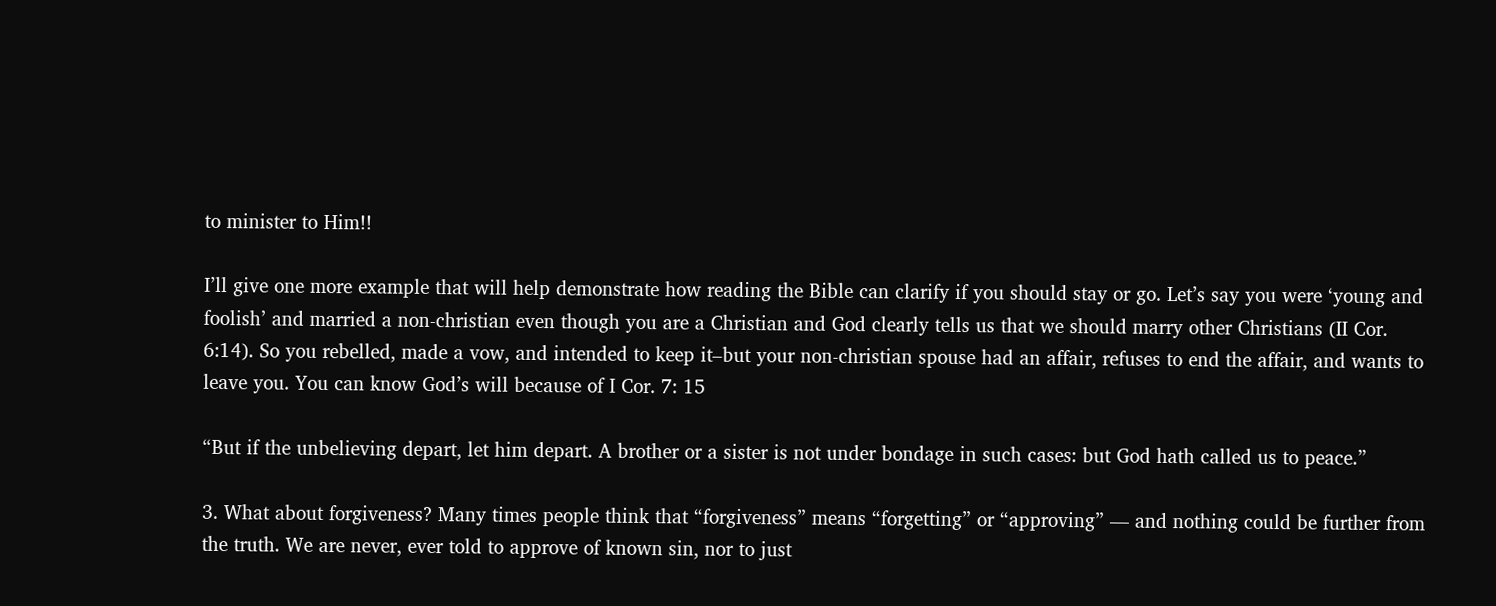to minister to Him!!

I’ll give one more example that will help demonstrate how reading the Bible can clarify if you should stay or go. Let’s say you were ‘young and foolish’ and married a non-christian even though you are a Christian and God clearly tells us that we should marry other Christians (II Cor. 6:14). So you rebelled, made a vow, and intended to keep it–but your non-christian spouse had an affair, refuses to end the affair, and wants to leave you. You can know God’s will because of I Cor. 7: 15

“But if the unbelieving depart, let him depart. A brother or a sister is not under bondage in such cases: but God hath called us to peace.”

3. What about forgiveness? Many times people think that “forgiveness” means “forgetting” or “approving” — and nothing could be further from the truth. We are never, ever told to approve of known sin, nor to just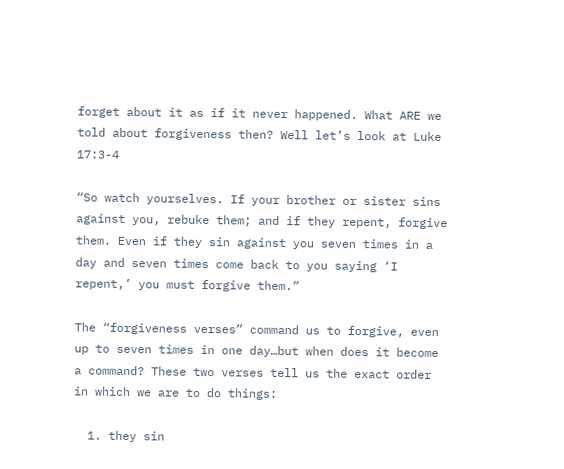forget about it as if it never happened. What ARE we told about forgiveness then? Well let’s look at Luke 17:3-4

“So watch yourselves. If your brother or sister sins against you, rebuke them; and if they repent, forgive them. Even if they sin against you seven times in a day and seven times come back to you saying ‘I repent,’ you must forgive them.”

The “forgiveness verses” command us to forgive, even up to seven times in one day…but when does it become a command? These two verses tell us the exact order in which we are to do things:

  1. they sin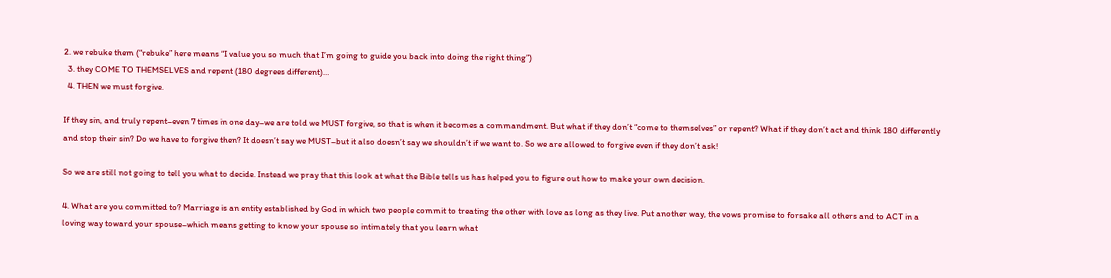2. we rebuke them (“rebuke” here means “I value you so much that I’m going to guide you back into doing the right thing”)
  3. they COME TO THEMSELVES and repent (180 degrees different)…
  4. THEN we must forgive.

If they sin, and truly repent–even 7 times in one day–we are told we MUST forgive, so that is when it becomes a commandment. But what if they don’t “come to themselves” or repent? What if they don’t act and think 180 differently and stop their sin? Do we have to forgive then? It doesn’t say we MUST–but it also doesn’t say we shouldn’t if we want to. So we are allowed to forgive even if they don’t ask!

So we are still not going to tell you what to decide. Instead we pray that this look at what the Bible tells us has helped you to figure out how to make your own decision.

4. What are you committed to? Marriage is an entity established by God in which two people commit to treating the other with love as long as they live. Put another way, the vows promise to forsake all others and to ACT in a loving way toward your spouse–which means getting to know your spouse so intimately that you learn what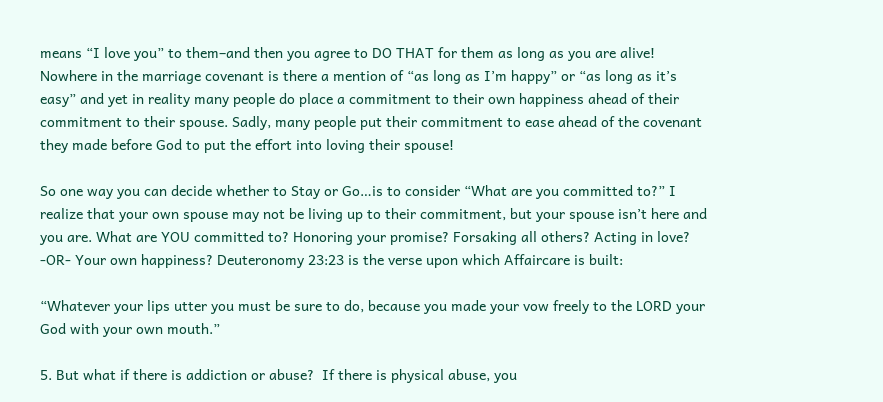means “I love you” to them–and then you agree to DO THAT for them as long as you are alive! Nowhere in the marriage covenant is there a mention of “as long as I’m happy” or “as long as it’s easy” and yet in reality many people do place a commitment to their own happiness ahead of their commitment to their spouse. Sadly, many people put their commitment to ease ahead of the covenant they made before God to put the effort into loving their spouse!

So one way you can decide whether to Stay or Go…is to consider “What are you committed to?” I realize that your own spouse may not be living up to their commitment, but your spouse isn’t here and you are. What are YOU committed to? Honoring your promise? Forsaking all others? Acting in love? -OR- Your own happiness? Deuteronomy 23:23 is the verse upon which Affaircare is built:

“Whatever your lips utter you must be sure to do, because you made your vow freely to the LORD your God with your own mouth.”

5. But what if there is addiction or abuse?  If there is physical abuse, you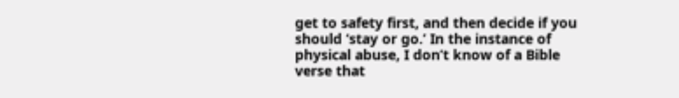get to safety first, and then decide if you should ‘stay or go.’ In the instance of physical abuse, I don’t know of a Bible verse that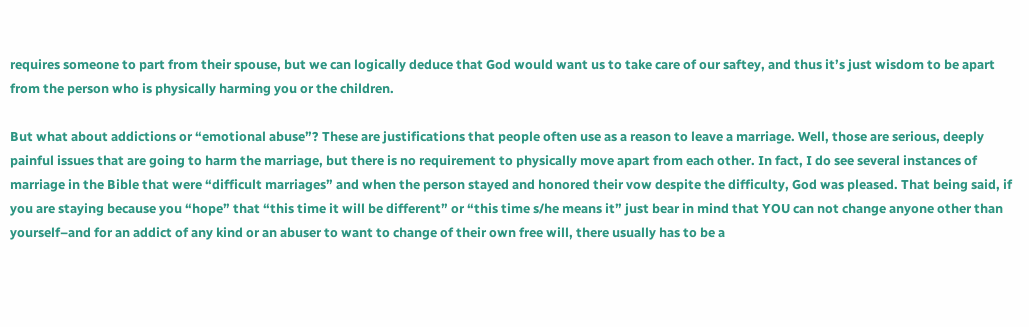requires someone to part from their spouse, but we can logically deduce that God would want us to take care of our saftey, and thus it’s just wisdom to be apart from the person who is physically harming you or the children.

But what about addictions or “emotional abuse”? These are justifications that people often use as a reason to leave a marriage. Well, those are serious, deeply painful issues that are going to harm the marriage, but there is no requirement to physically move apart from each other. In fact, I do see several instances of marriage in the Bible that were “difficult marriages” and when the person stayed and honored their vow despite the difficulty, God was pleased. That being said, if you are staying because you “hope” that “this time it will be different” or “this time s/he means it” just bear in mind that YOU can not change anyone other than yourself–and for an addict of any kind or an abuser to want to change of their own free will, there usually has to be a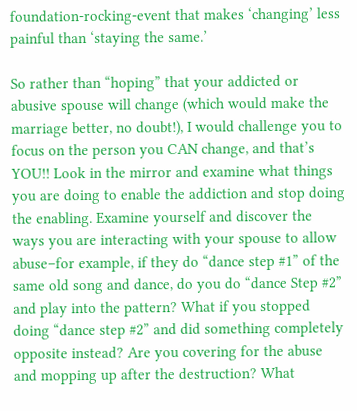foundation-rocking-event that makes ‘changing’ less painful than ‘staying the same.’

So rather than “hoping” that your addicted or abusive spouse will change (which would make the marriage better, no doubt!), I would challenge you to focus on the person you CAN change, and that’s YOU!! Look in the mirror and examine what things you are doing to enable the addiction and stop doing the enabling. Examine yourself and discover the ways you are interacting with your spouse to allow abuse–for example, if they do “dance step #1” of the same old song and dance, do you do “dance Step #2” and play into the pattern? What if you stopped doing “dance step #2” and did something completely opposite instead? Are you covering for the abuse and mopping up after the destruction? What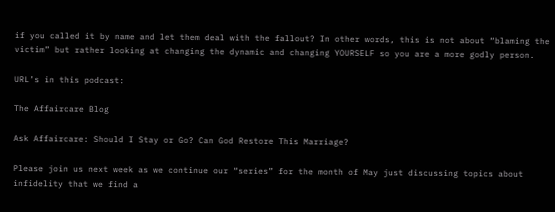if you called it by name and let them deal with the fallout? In other words, this is not about “blaming the victim” but rather looking at changing the dynamic and changing YOURSELF so you are a more godly person.

URL’s in this podcast:

The Affaircare Blog

Ask Affaircare: Should I Stay or Go? Can God Restore This Marriage?

Please join us next week as we continue our “series” for the month of May just discussing topics about infidelity that we find a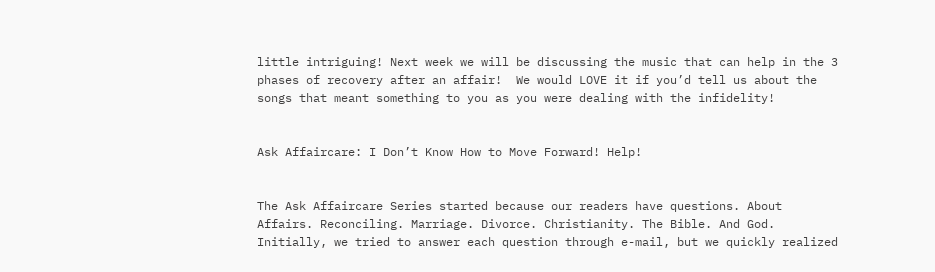little intriguing! Next week we will be discussing the music that can help in the 3 phases of recovery after an affair!  We would LOVE it if you’d tell us about the songs that meant something to you as you were dealing with the infidelity!


Ask Affaircare: I Don’t Know How to Move Forward! Help!


The Ask Affaircare Series started because our readers have questions. About Affairs. Reconciling. Marriage. Divorce. Christianity. The Bible. And God.  Initially, we tried to answer each question through e-mail, but we quickly realized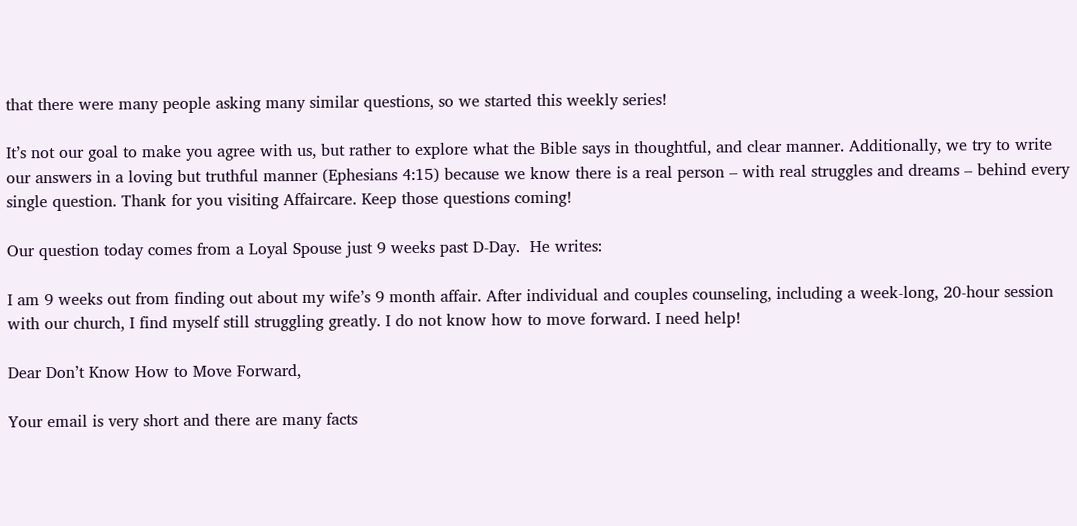that there were many people asking many similar questions, so we started this weekly series!

It’s not our goal to make you agree with us, but rather to explore what the Bible says in thoughtful, and clear manner. Additionally, we try to write our answers in a loving but truthful manner (Ephesians 4:15) because we know there is a real person – with real struggles and dreams – behind every single question. Thank for you visiting Affaircare. Keep those questions coming!

Our question today comes from a Loyal Spouse just 9 weeks past D-Day.  He writes:

I am 9 weeks out from finding out about my wife’s 9 month affair. After individual and couples counseling, including a week-long, 20-hour session with our church, I find myself still struggling greatly. I do not know how to move forward. I need help!

Dear Don’t Know How to Move Forward,

Your email is very short and there are many facts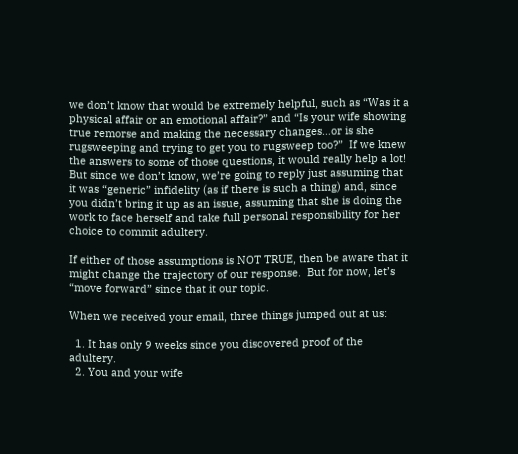we don’t know that would be extremely helpful, such as “Was it a physical affair or an emotional affair?” and “Is your wife showing true remorse and making the necessary changes…or is she rugsweeping and trying to get you to rugsweep too?”  If we knew the answers to some of those questions, it would really help a lot!  But since we don’t know, we’re going to reply just assuming that it was “generic” infidelity (as if there is such a thing) and, since you didn’t bring it up as an issue, assuming that she is doing the work to face herself and take full personal responsibility for her choice to commit adultery.

If either of those assumptions is NOT TRUE, then be aware that it might change the trajectory of our response.  But for now, let’s “move forward” since that it our topic.

When we received your email, three things jumped out at us:

  1. It has only 9 weeks since you discovered proof of the adultery.
  2. You and your wife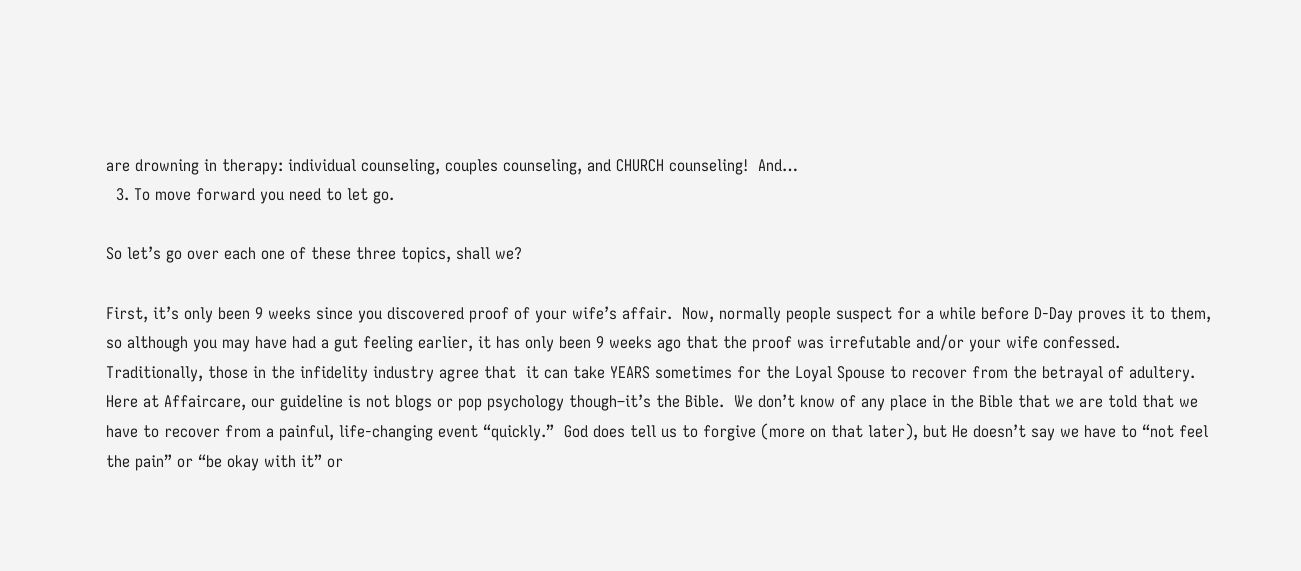are drowning in therapy: individual counseling, couples counseling, and CHURCH counseling!  And…
  3. To move forward you need to let go.

So let’s go over each one of these three topics, shall we?

First, it’s only been 9 weeks since you discovered proof of your wife’s affair.  Now, normally people suspect for a while before D-Day proves it to them, so although you may have had a gut feeling earlier, it has only been 9 weeks ago that the proof was irrefutable and/or your wife confessed.  Traditionally, those in the infidelity industry agree that  it can take YEARS sometimes for the Loyal Spouse to recover from the betrayal of adultery.  Here at Affaircare, our guideline is not blogs or pop psychology though–it’s the Bible.  We don’t know of any place in the Bible that we are told that we have to recover from a painful, life-changing event “quickly.”  God does tell us to forgive (more on that later), but He doesn’t say we have to “not feel the pain” or “be okay with it” or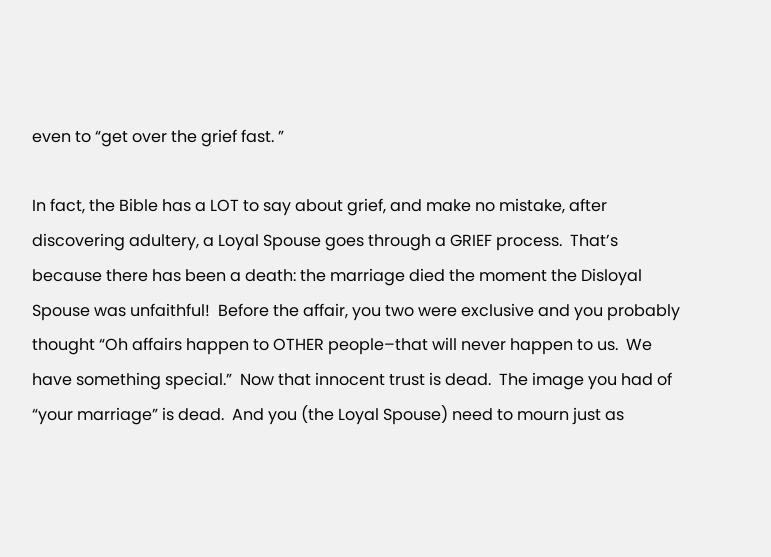even to “get over the grief fast. ”

In fact, the Bible has a LOT to say about grief, and make no mistake, after discovering adultery, a Loyal Spouse goes through a GRIEF process.  That’s because there has been a death: the marriage died the moment the Disloyal Spouse was unfaithful!  Before the affair, you two were exclusive and you probably thought “Oh affairs happen to OTHER people–that will never happen to us.  We have something special.”  Now that innocent trust is dead.  The image you had of “your marriage” is dead.  And you (the Loyal Spouse) need to mourn just as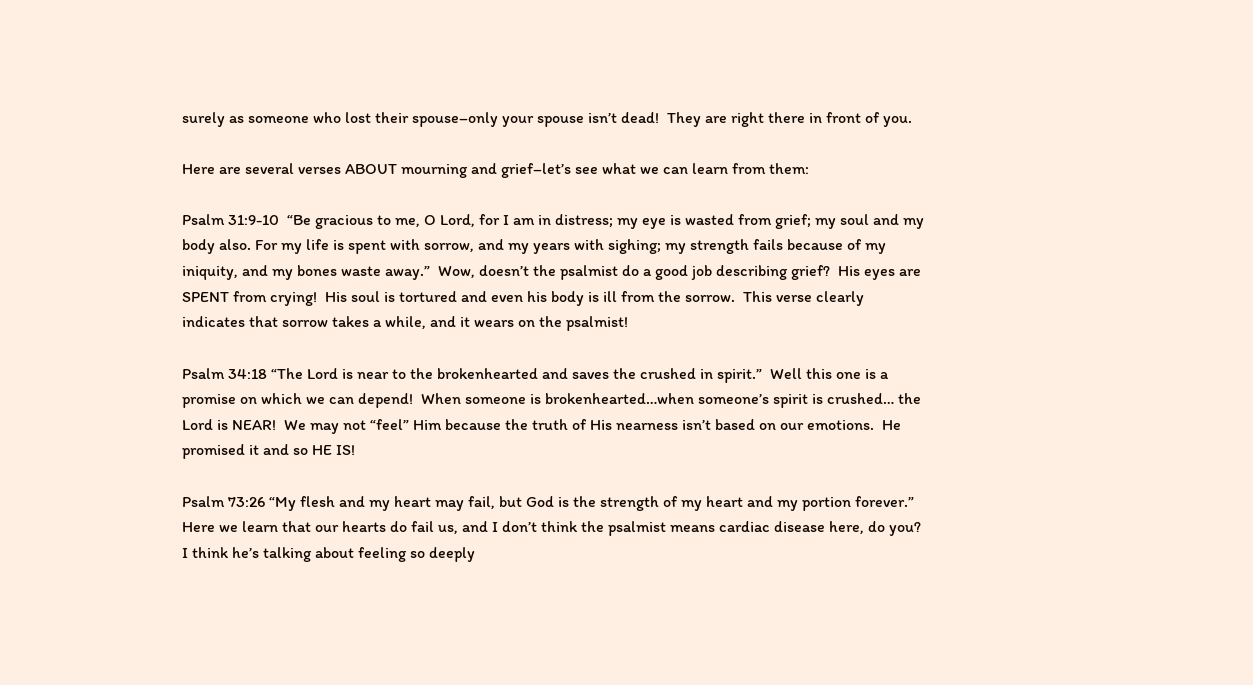surely as someone who lost their spouse–only your spouse isn’t dead!  They are right there in front of you.

Here are several verses ABOUT mourning and grief–let’s see what we can learn from them:

Psalm 31:9-10  “Be gracious to me, O Lord, for I am in distress; my eye is wasted from grief; my soul and my body also. For my life is spent with sorrow, and my years with sighing; my strength fails because of my iniquity, and my bones waste away.”  Wow, doesn’t the psalmist do a good job describing grief?  His eyes are SPENT from crying!  His soul is tortured and even his body is ill from the sorrow.  This verse clearly indicates that sorrow takes a while, and it wears on the psalmist!

Psalm 34:18 “The Lord is near to the brokenhearted and saves the crushed in spirit.”  Well this one is a promise on which we can depend!  When someone is brokenhearted…when someone’s spirit is crushed… the Lord is NEAR!  We may not “feel” Him because the truth of His nearness isn’t based on our emotions.  He promised it and so HE IS!

Psalm 73:26 “My flesh and my heart may fail, but God is the strength of my heart and my portion forever.”  Here we learn that our hearts do fail us, and I don’t think the psalmist means cardiac disease here, do you?  I think he’s talking about feeling so deeply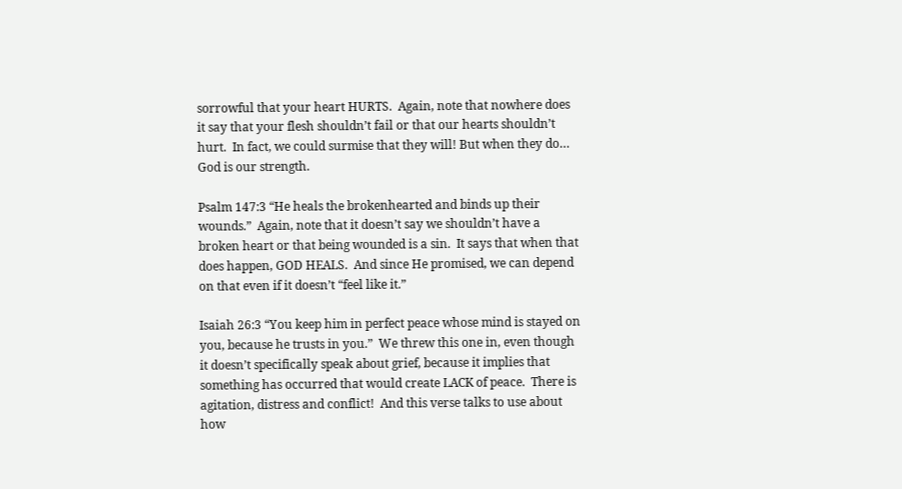sorrowful that your heart HURTS.  Again, note that nowhere does it say that your flesh shouldn’t fail or that our hearts shouldn’t hurt.  In fact, we could surmise that they will! But when they do… God is our strength.

Psalm 147:3 “He heals the brokenhearted and binds up their wounds.”  Again, note that it doesn’t say we shouldn’t have a broken heart or that being wounded is a sin.  It says that when that does happen, GOD HEALS.  And since He promised, we can depend on that even if it doesn’t “feel like it.”

Isaiah 26:3 “You keep him in perfect peace whose mind is stayed on you, because he trusts in you.”  We threw this one in, even though it doesn’t specifically speak about grief, because it implies that something has occurred that would create LACK of peace.  There is agitation, distress and conflict!  And this verse talks to use about how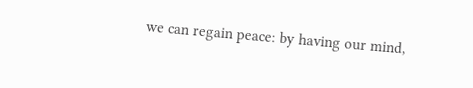we can regain peace: by having our mind,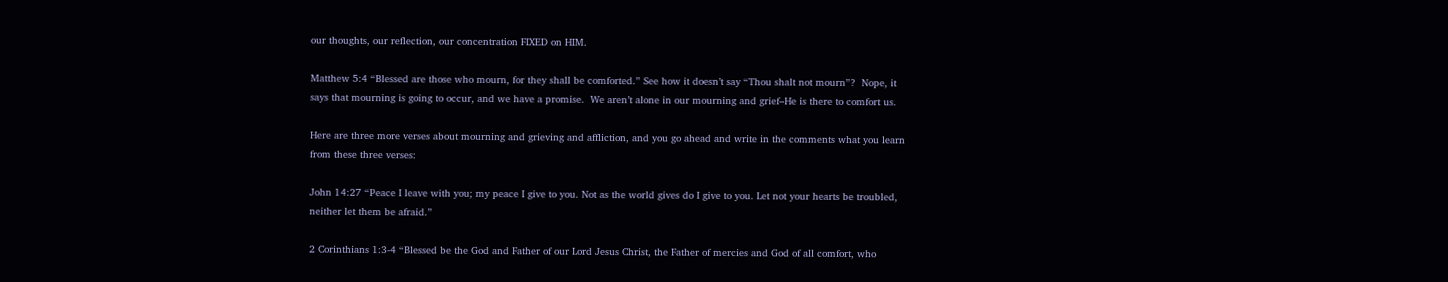our thoughts, our reflection, our concentration FIXED on HIM.

Matthew 5:4 “Blessed are those who mourn, for they shall be comforted.” See how it doesn’t say “Thou shalt not mourn”?  Nope, it says that mourning is going to occur, and we have a promise.  We aren’t alone in our mourning and grief–He is there to comfort us.

Here are three more verses about mourning and grieving and affliction, and you go ahead and write in the comments what you learn from these three verses:

John 14:27 “Peace I leave with you; my peace I give to you. Not as the world gives do I give to you. Let not your hearts be troubled, neither let them be afraid.”

2 Corinthians 1:3-4 “Blessed be the God and Father of our Lord Jesus Christ, the Father of mercies and God of all comfort, who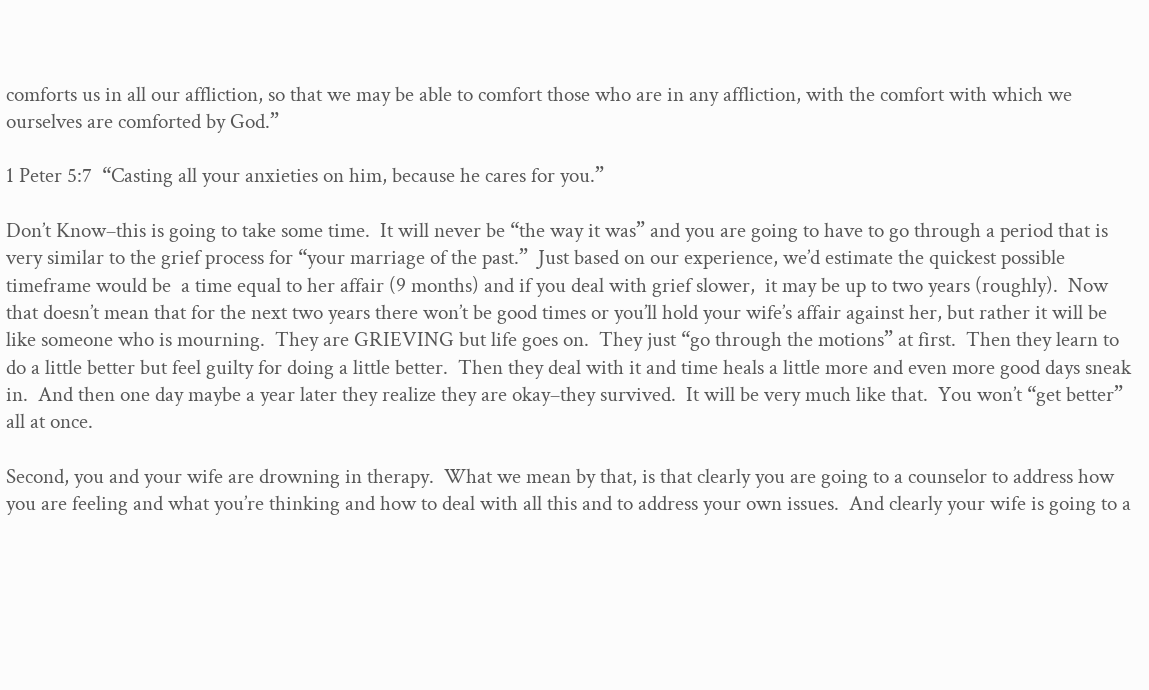comforts us in all our affliction, so that we may be able to comfort those who are in any affliction, with the comfort with which we ourselves are comforted by God.”

1 Peter 5:7  “Casting all your anxieties on him, because he cares for you.”

Don’t Know–this is going to take some time.  It will never be “the way it was” and you are going to have to go through a period that is very similar to the grief process for “your marriage of the past.”  Just based on our experience, we’d estimate the quickest possible timeframe would be  a time equal to her affair (9 months) and if you deal with grief slower,  it may be up to two years (roughly).  Now that doesn’t mean that for the next two years there won’t be good times or you’ll hold your wife’s affair against her, but rather it will be like someone who is mourning.  They are GRIEVING but life goes on.  They just “go through the motions” at first.  Then they learn to do a little better but feel guilty for doing a little better.  Then they deal with it and time heals a little more and even more good days sneak in.  And then one day maybe a year later they realize they are okay–they survived.  It will be very much like that.  You won’t “get better” all at once.

Second, you and your wife are drowning in therapy.  What we mean by that, is that clearly you are going to a counselor to address how you are feeling and what you’re thinking and how to deal with all this and to address your own issues.  And clearly your wife is going to a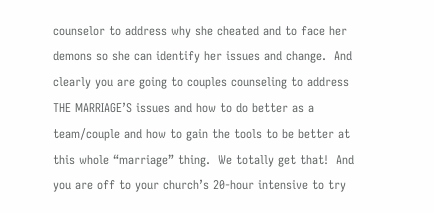counselor to address why she cheated and to face her demons so she can identify her issues and change.  And clearly you are going to couples counseling to address THE MARRIAGE’S issues and how to do better as a team/couple and how to gain the tools to be better at this whole “marriage” thing.  We totally get that!  And you are off to your church’s 20-hour intensive to try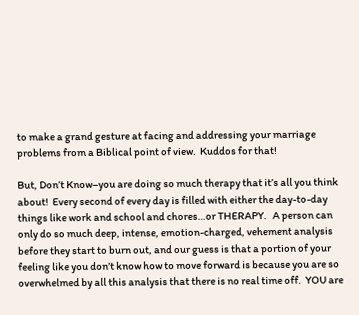to make a grand gesture at facing and addressing your marriage problems from a Biblical point of view.  Kuddos for that!

But, Don’t Know–you are doing so much therapy that it’s all you think about!  Every second of every day is filled with either the day-to-day things like work and school and chores…or THERAPY.   A person can only do so much deep, intense, emotion-charged, vehement analysis before they start to burn out, and our guess is that a portion of your feeling like you don’t know how to move forward is because you are so overwhelmed by all this analysis that there is no real time off.  YOU are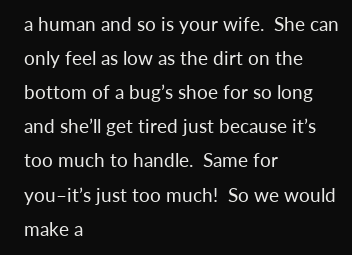a human and so is your wife.  She can only feel as low as the dirt on the bottom of a bug’s shoe for so long and she’ll get tired just because it’s too much to handle.  Same for you–it’s just too much!  So we would make a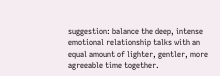suggestion: balance the deep, intense emotional relationship talks with an equal amount of lighter, gentler, more agreeable time together.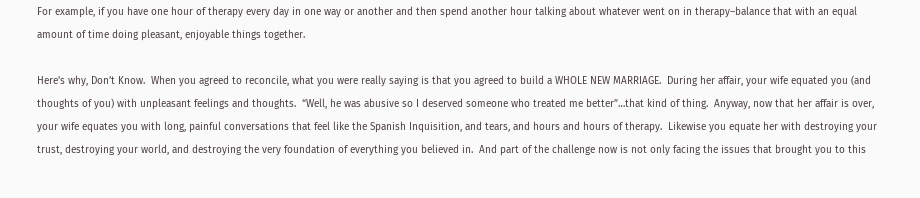For example, if you have one hour of therapy every day in one way or another and then spend another hour talking about whatever went on in therapy–balance that with an equal amount of time doing pleasant, enjoyable things together.

Here’s why, Don’t Know.  When you agreed to reconcile, what you were really saying is that you agreed to build a WHOLE NEW MARRIAGE.  During her affair, your wife equated you (and thoughts of you) with unpleasant feelings and thoughts.  “Well, he was abusive so I deserved someone who treated me better”…that kind of thing.  Anyway, now that her affair is over, your wife equates you with long, painful conversations that feel like the Spanish Inquisition, and tears, and hours and hours of therapy.  Likewise you equate her with destroying your trust, destroying your world, and destroying the very foundation of everything you believed in.  And part of the challenge now is not only facing the issues that brought you to this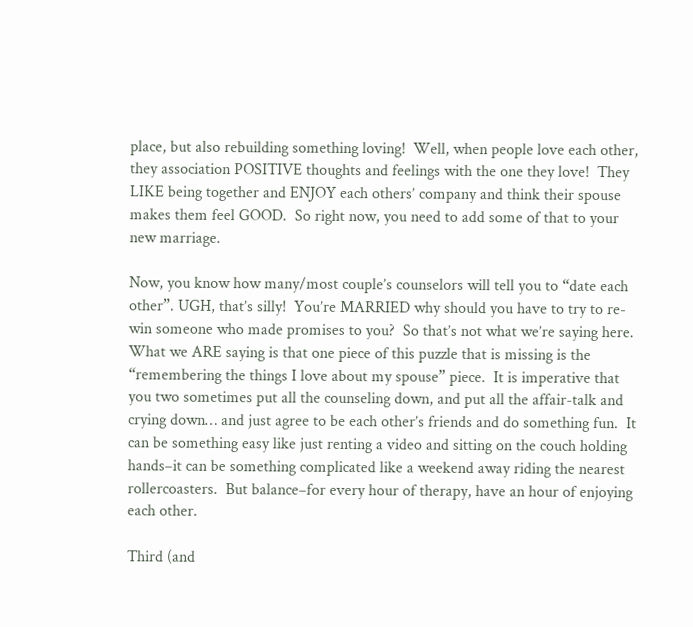place, but also rebuilding something loving!  Well, when people love each other, they association POSITIVE thoughts and feelings with the one they love!  They LIKE being together and ENJOY each others’ company and think their spouse makes them feel GOOD.  So right now, you need to add some of that to your new marriage.

Now, you know how many/most couple’s counselors will tell you to “date each other”. UGH, that’s silly!  You’re MARRIED why should you have to try to re-win someone who made promises to you?  So that’s not what we’re saying here.  What we ARE saying is that one piece of this puzzle that is missing is the “remembering the things I love about my spouse” piece.  It is imperative that you two sometimes put all the counseling down, and put all the affair-talk and crying down… and just agree to be each other’s friends and do something fun.  It can be something easy like just renting a video and sitting on the couch holding hands–it can be something complicated like a weekend away riding the nearest rollercoasters.  But balance–for every hour of therapy, have an hour of enjoying each other.

Third (and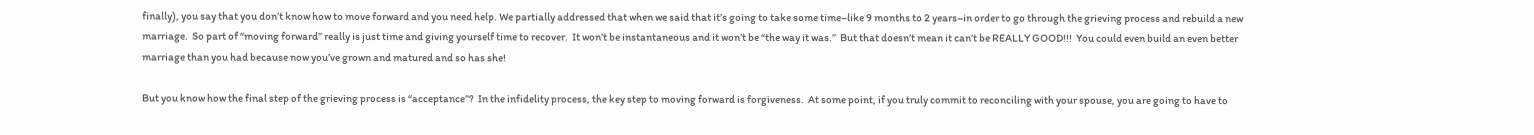finally), you say that you don’t know how to move forward and you need help. We partially addressed that when we said that it’s going to take some time–like 9 months to 2 years–in order to go through the grieving process and rebuild a new marriage.  So part of “moving forward” really is just time and giving yourself time to recover.  It won’t be instantaneous and it won’t be “the way it was.”  But that doesn’t mean it can’t be REALLY GOOD!!!  You could even build an even better marriage than you had because now you’ve grown and matured and so has she!

But you know how the final step of the grieving process is “acceptance”?  In the infidelity process, the key step to moving forward is forgiveness.  At some point, if you truly commit to reconciling with your spouse, you are going to have to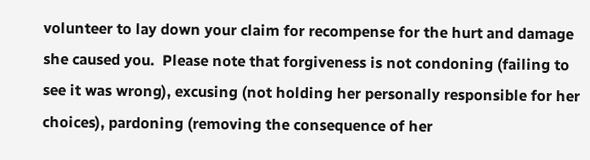volunteer to lay down your claim for recompense for the hurt and damage she caused you.  Please note that forgiveness is not condoning (failing to see it was wrong), excusing (not holding her personally responsible for her choices), pardoning (removing the consequence of her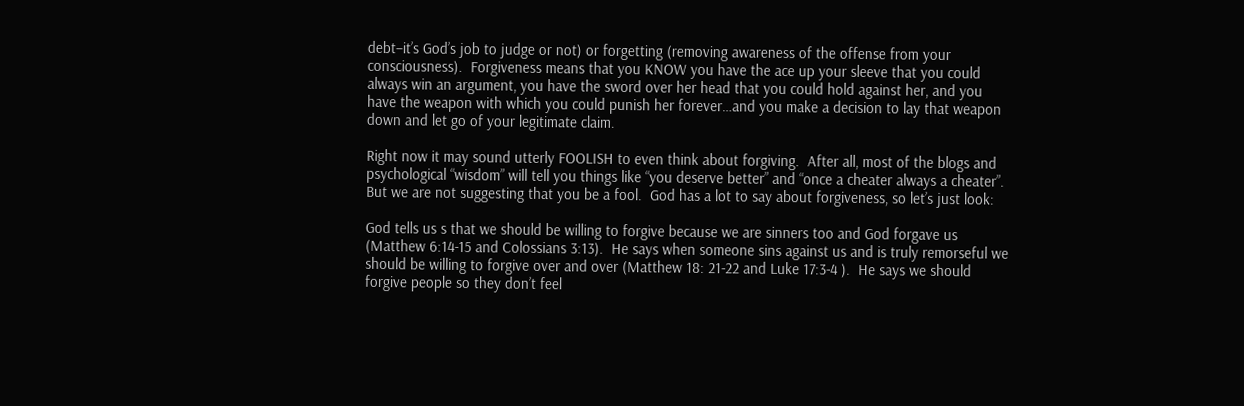debt–it’s God’s job to judge or not) or forgetting (removing awareness of the offense from your consciousness).  Forgiveness means that you KNOW you have the ace up your sleeve that you could always win an argument, you have the sword over her head that you could hold against her, and you have the weapon with which you could punish her forever…and you make a decision to lay that weapon down and let go of your legitimate claim.

Right now it may sound utterly FOOLISH to even think about forgiving.  After all, most of the blogs and psychological “wisdom” will tell you things like “you deserve better” and “once a cheater always a cheater”.  But we are not suggesting that you be a fool.  God has a lot to say about forgiveness, so let’s just look:

God tells us s that we should be willing to forgive because we are sinners too and God forgave us (Matthew 6:14-15 and Colossians 3:13).  He says when someone sins against us and is truly remorseful we should be willing to forgive over and over (Matthew 18: 21-22 and Luke 17:3-4 ).  He says we should forgive people so they don’t feel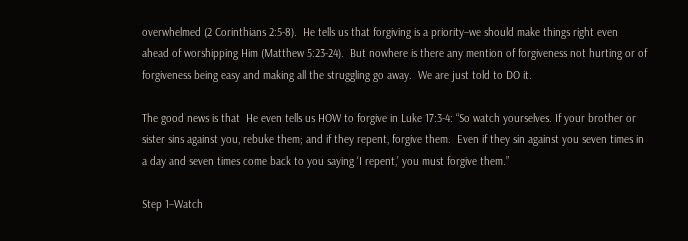overwhelmed (2 Corinthians 2:5-8).  He tells us that forgiving is a priority–we should make things right even ahead of worshipping Him (Matthew 5:23-24).  But nowhere is there any mention of forgiveness not hurting or of forgiveness being easy and making all the struggling go away.  We are just told to DO it.

The good news is that  He even tells us HOW to forgive in Luke 17:3-4: “So watch yourselves. If your brother or sister sins against you, rebuke them; and if they repent, forgive them.  Even if they sin against you seven times in a day and seven times come back to you saying ‘I repent,’ you must forgive them.”

Step 1–Watch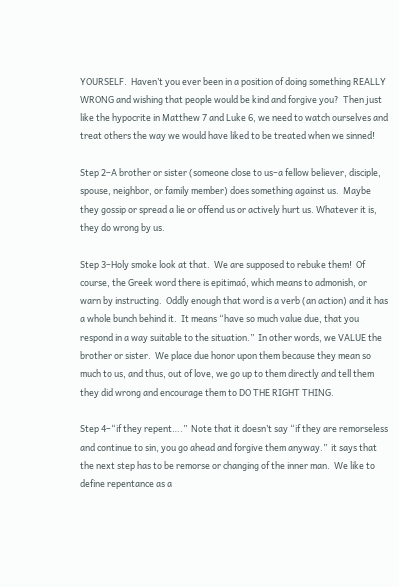YOURSELF.  Haven’t you ever been in a position of doing something REALLY WRONG and wishing that people would be kind and forgive you?  Then just like the hypocrite in Matthew 7 and Luke 6, we need to watch ourselves and treat others the way we would have liked to be treated when we sinned!

Step 2–A brother or sister (someone close to us–a fellow believer, disciple, spouse, neighbor, or family member) does something against us.  Maybe they gossip or spread a lie or offend us or actively hurt us. Whatever it is, they do wrong by us.

Step 3–Holy smoke look at that.  We are supposed to rebuke them!  Of course, the Greek word there is epitimaó, which means to admonish, or warn by instructing.  Oddly enough that word is a verb (an action) and it has a whole bunch behind it.  It means “have so much value due, that you respond in a way suitable to the situation.”  In other words, we VALUE the brother or sister.  We place due honor upon them because they mean so much to us, and thus, out of love, we go up to them directly and tell them they did wrong and encourage them to DO THE RIGHT THING.

Step 4–“if they repent….”  Note that it doesn’t say “if they are remorseless and continue to sin, you go ahead and forgive them anyway.”  it says that the next step has to be remorse or changing of the inner man.  We like to define repentance as a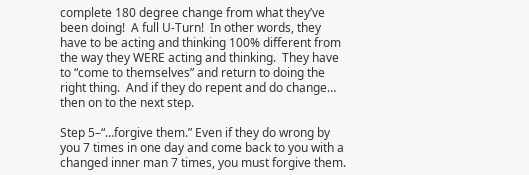complete 180 degree change from what they’ve been doing!  A full U-Turn!  In other words, they have to be acting and thinking 100% different from the way they WERE acting and thinking.  They have to “come to themselves” and return to doing the right thing.  And if they do repent and do change… then on to the next step.

Step 5–“…forgive them.” Even if they do wrong by you 7 times in one day and come back to you with a changed inner man 7 times, you must forgive them.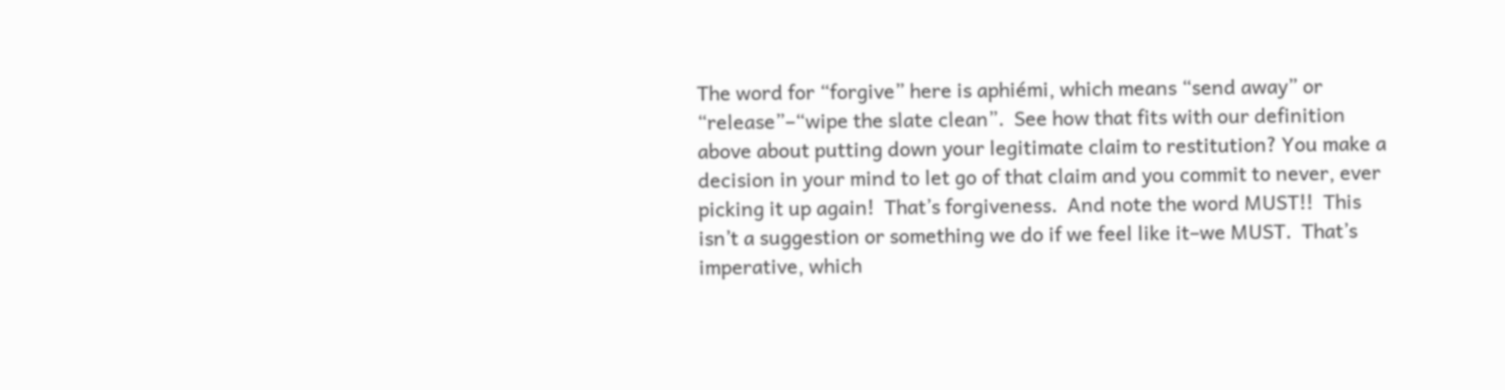The word for “forgive” here is aphiémi, which means “send away” or “release”–“wipe the slate clean”.  See how that fits with our definition above about putting down your legitimate claim to restitution? You make a decision in your mind to let go of that claim and you commit to never, ever picking it up again!  That’s forgiveness.  And note the word MUST!!  This isn’t a suggestion or something we do if we feel like it–we MUST.  That’s imperative, which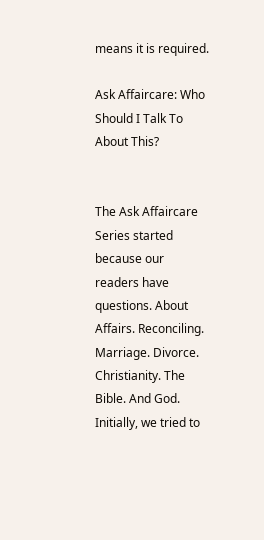means it is required.

Ask Affaircare: Who Should I Talk To About This?


The Ask Affaircare Series started because our readers have questions. About Affairs. Reconciling. Marriage. Divorce. Christianity. The Bible. And God.  Initially, we tried to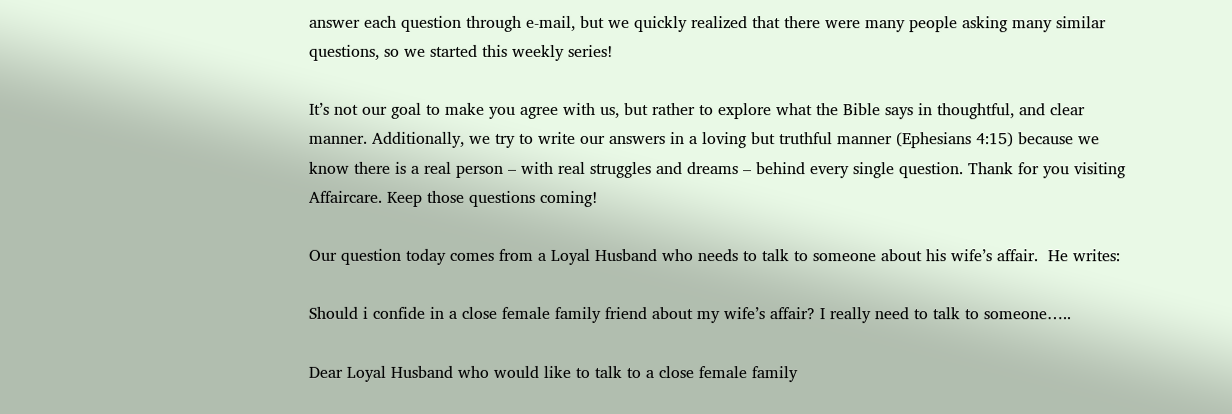answer each question through e-mail, but we quickly realized that there were many people asking many similar questions, so we started this weekly series!

It’s not our goal to make you agree with us, but rather to explore what the Bible says in thoughtful, and clear manner. Additionally, we try to write our answers in a loving but truthful manner (Ephesians 4:15) because we know there is a real person – with real struggles and dreams – behind every single question. Thank for you visiting Affaircare. Keep those questions coming!

Our question today comes from a Loyal Husband who needs to talk to someone about his wife’s affair.  He writes:

Should i confide in a close female family friend about my wife’s affair? I really need to talk to someone…..

Dear Loyal Husband who would like to talk to a close female family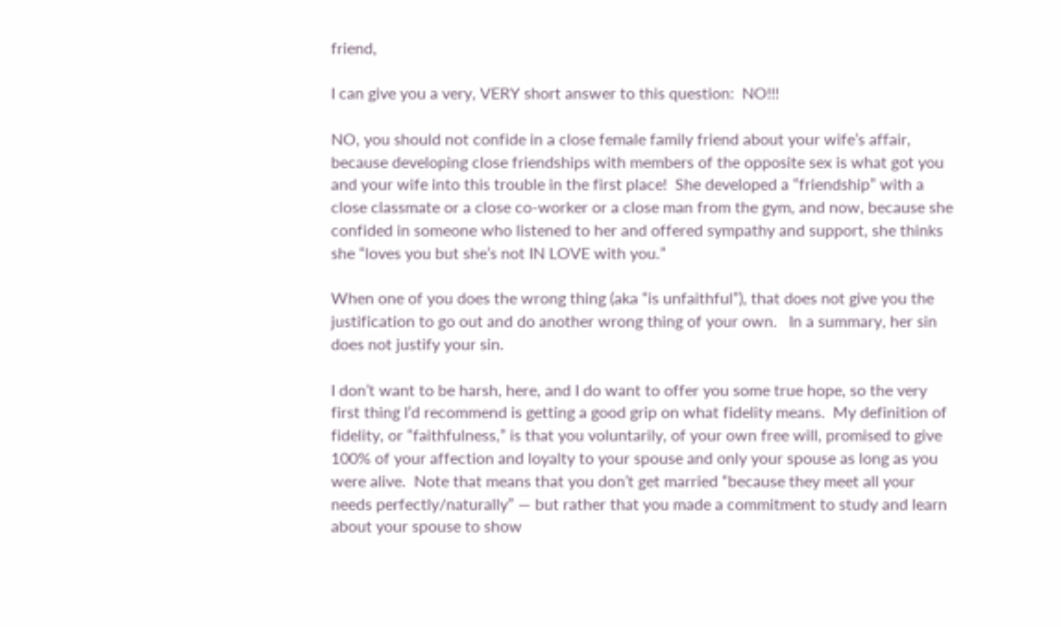friend,

I can give you a very, VERY short answer to this question:  NO!!!

NO, you should not confide in a close female family friend about your wife’s affair, because developing close friendships with members of the opposite sex is what got you and your wife into this trouble in the first place!  She developed a “friendship” with a close classmate or a close co-worker or a close man from the gym, and now, because she confided in someone who listened to her and offered sympathy and support, she thinks she “loves you but she’s not IN LOVE with you.”

When one of you does the wrong thing (aka “is unfaithful”), that does not give you the justification to go out and do another wrong thing of your own.   In a summary, her sin does not justify your sin.

I don’t want to be harsh, here, and I do want to offer you some true hope, so the very first thing I’d recommend is getting a good grip on what fidelity means.  My definition of fidelity, or “faithfulness,” is that you voluntarily, of your own free will, promised to give 100% of your affection and loyalty to your spouse and only your spouse as long as you were alive.  Note that means that you don’t get married “because they meet all your needs perfectly/naturally” — but rather that you made a commitment to study and learn about your spouse to show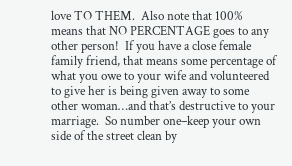love TO THEM.  Also note that 100% means that NO PERCENTAGE goes to any other person!  If you have a close female family friend, that means some percentage of what you owe to your wife and volunteered to give her is being given away to some other woman…and that’s destructive to your marriage.  So number one–keep your own side of the street clean by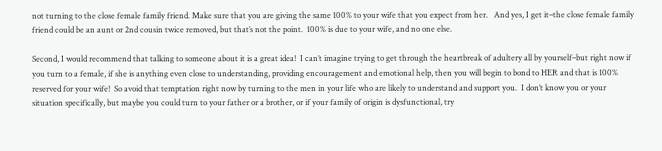not turning to the close female family friend. Make sure that you are giving the same 100% to your wife that you expect from her.   And yes, I get it–the close female family friend could be an aunt or 2nd cousin twice removed, but that’s not the point.  100% is due to your wife, and no one else.

Second, I would recommend that talking to someone about it is a great idea!  I can’t imagine trying to get through the heartbreak of adultery all by yourself–but right now if you turn to a female, if she is anything even close to understanding, providing encouragement and emotional help, then you will begin to bond to HER and that is 100% reserved for your wife!  So avoid that temptation right now by turning to the men in your life who are likely to understand and support you.  I don’t know you or your situation specifically, but maybe you could turn to your father or a brother, or if your family of origin is dysfunctional, try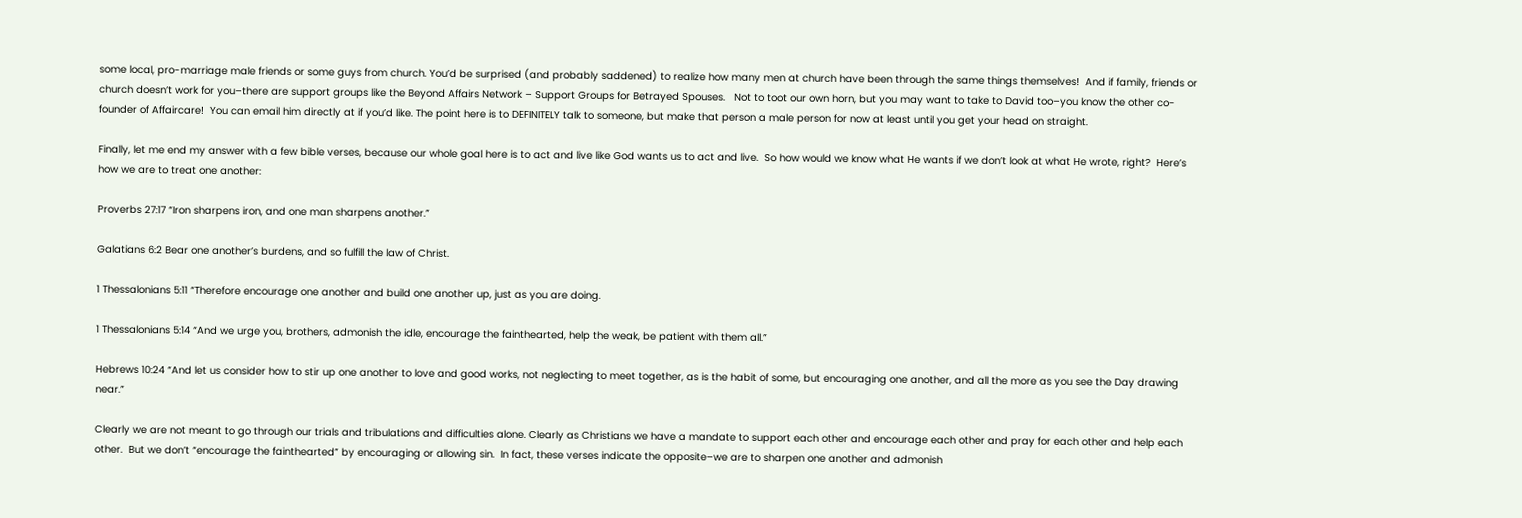some local, pro-marriage male friends or some guys from church. You’d be surprised (and probably saddened) to realize how many men at church have been through the same things themselves!  And if family, friends or church doesn’t work for you–there are support groups like the Beyond Affairs Network – Support Groups for Betrayed Spouses.   Not to toot our own horn, but you may want to take to David too–you know the other co-founder of Affaircare!  You can email him directly at if you’d like. The point here is to DEFINITELY talk to someone, but make that person a male person for now at least until you get your head on straight.

Finally, let me end my answer with a few bible verses, because our whole goal here is to act and live like God wants us to act and live.  So how would we know what He wants if we don’t look at what He wrote, right?  Here’s how we are to treat one another:

Proverbs 27:17 “Iron sharpens iron, and one man sharpens another.”

Galatians 6:2 Bear one another’s burdens, and so fulfill the law of Christ.

1 Thessalonians 5:11 “Therefore encourage one another and build one another up, just as you are doing.

1 Thessalonians 5:14 “And we urge you, brothers, admonish the idle, encourage the fainthearted, help the weak, be patient with them all.”

Hebrews 10:24 “And let us consider how to stir up one another to love and good works, not neglecting to meet together, as is the habit of some, but encouraging one another, and all the more as you see the Day drawing near.”

Clearly we are not meant to go through our trials and tribulations and difficulties alone. Clearly as Christians we have a mandate to support each other and encourage each other and pray for each other and help each other.  But we don’t “encourage the fainthearted” by encouraging or allowing sin.  In fact, these verses indicate the opposite–we are to sharpen one another and admonish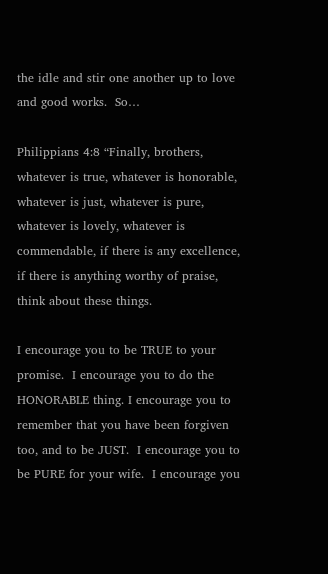the idle and stir one another up to love and good works.  So…

Philippians 4:8 “Finally, brothers, whatever is true, whatever is honorable, whatever is just, whatever is pure, whatever is lovely, whatever is commendable, if there is any excellence, if there is anything worthy of praise, think about these things.

I encourage you to be TRUE to your promise.  I encourage you to do the HONORABLE thing. I encourage you to remember that you have been forgiven too, and to be JUST.  I encourage you to be PURE for your wife.  I encourage you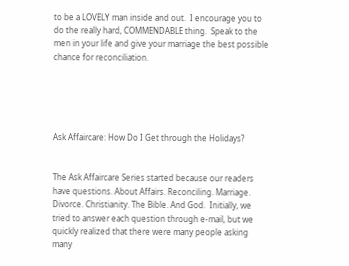to be a LOVELY man inside and out.  I encourage you to do the really hard, COMMENDABLE thing.  Speak to the men in your life and give your marriage the best possible chance for reconciliation.





Ask Affaircare: How Do I Get through the Holidays?


The Ask Affaircare Series started because our readers have questions. About Affairs. Reconciling. Marriage. Divorce. Christianity. The Bible. And God.  Initially, we tried to answer each question through e-mail, but we quickly realized that there were many people asking many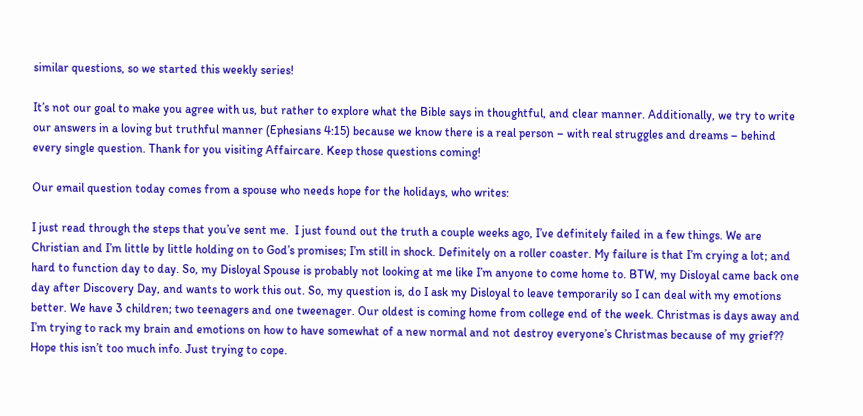similar questions, so we started this weekly series!

It’s not our goal to make you agree with us, but rather to explore what the Bible says in thoughtful, and clear manner. Additionally, we try to write our answers in a loving but truthful manner (Ephesians 4:15) because we know there is a real person – with real struggles and dreams – behind every single question. Thank for you visiting Affaircare. Keep those questions coming!

Our email question today comes from a spouse who needs hope for the holidays, who writes:

I just read through the steps that you’ve sent me.  I just found out the truth a couple weeks ago, I’ve definitely failed in a few things. We are Christian and I’m little by little holding on to God’s promises; I’m still in shock. Definitely on a roller coaster. My failure is that I’m crying a lot; and hard to function day to day. So, my Disloyal Spouse is probably not looking at me like I’m anyone to come home to. BTW, my Disloyal came back one day after Discovery Day, and wants to work this out. So, my question is, do I ask my Disloyal to leave temporarily so I can deal with my emotions better. We have 3 children; two teenagers and one tweenager. Our oldest is coming home from college end of the week. Christmas is days away and I’m trying to rack my brain and emotions on how to have somewhat of a new normal and not destroy everyone’s Christmas because of my grief??  Hope this isn’t too much info. Just trying to cope.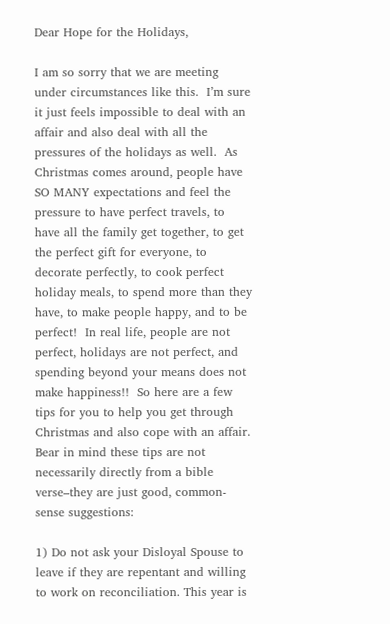Dear Hope for the Holidays,

I am so sorry that we are meeting under circumstances like this.  I’m sure it just feels impossible to deal with an affair and also deal with all the pressures of the holidays as well.  As Christmas comes around, people have SO MANY expectations and feel the pressure to have perfect travels, to have all the family get together, to get the perfect gift for everyone, to decorate perfectly, to cook perfect holiday meals, to spend more than they have, to make people happy, and to be perfect!  In real life, people are not perfect, holidays are not perfect, and spending beyond your means does not make happiness!!  So here are a few tips for you to help you get through Christmas and also cope with an affair.  Bear in mind these tips are not necessarily directly from a bible verse–they are just good, common-sense suggestions:

1) Do not ask your Disloyal Spouse to leave if they are repentant and willing to work on reconciliation. This year is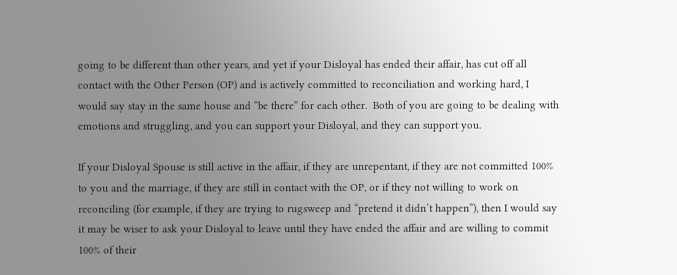going to be different than other years, and yet if your Disloyal has ended their affair, has cut off all contact with the Other Person (OP) and is actively committed to reconciliation and working hard, I would say stay in the same house and “be there” for each other.  Both of you are going to be dealing with emotions and struggling, and you can support your Disloyal, and they can support you.

If your Disloyal Spouse is still active in the affair, if they are unrepentant, if they are not committed 100% to you and the marriage, if they are still in contact with the OP, or if they not willing to work on reconciling (for example, if they are trying to rugsweep and “pretend it didn’t happen”), then I would say it may be wiser to ask your Disloyal to leave until they have ended the affair and are willing to commit 100% of their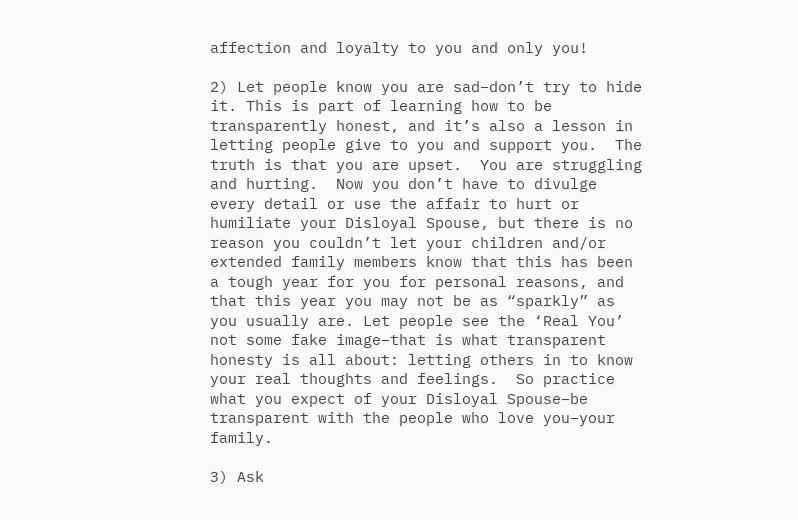affection and loyalty to you and only you!

2) Let people know you are sad–don’t try to hide it. This is part of learning how to be transparently honest, and it’s also a lesson in letting people give to you and support you.  The truth is that you are upset.  You are struggling and hurting.  Now you don’t have to divulge every detail or use the affair to hurt or humiliate your Disloyal Spouse, but there is no reason you couldn’t let your children and/or extended family members know that this has been a tough year for you for personal reasons, and that this year you may not be as “sparkly” as you usually are. Let people see the ‘Real You’ not some fake image–that is what transparent honesty is all about: letting others in to know your real thoughts and feelings.  So practice what you expect of your Disloyal Spouse–be transparent with the people who love you–your family.

3) Ask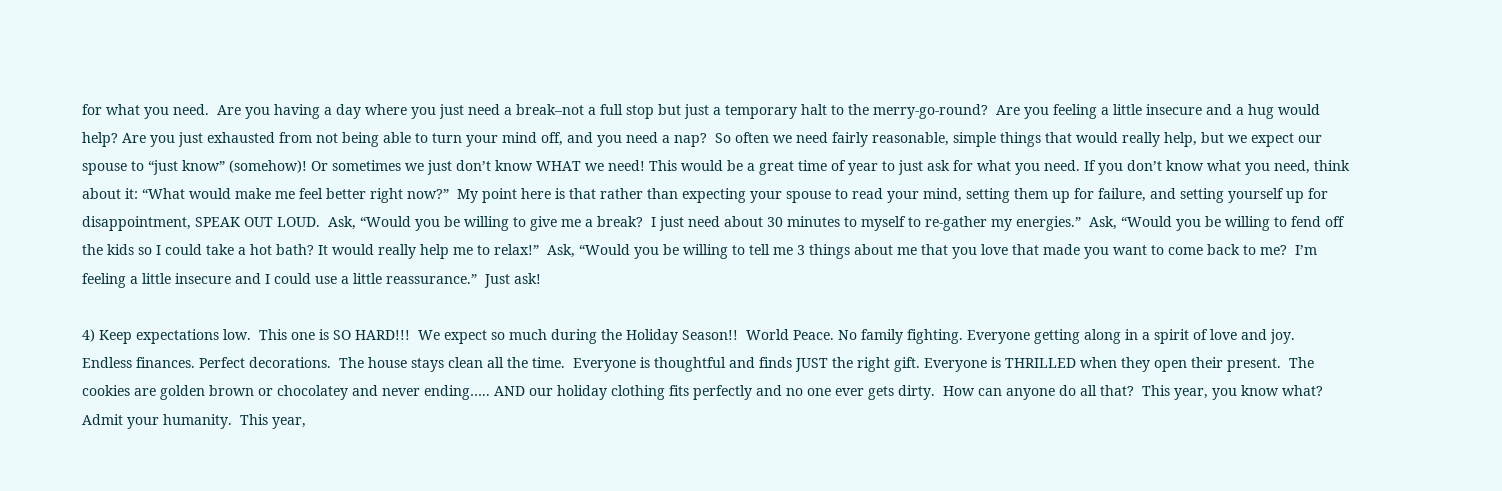for what you need.  Are you having a day where you just need a break–not a full stop but just a temporary halt to the merry-go-round?  Are you feeling a little insecure and a hug would help? Are you just exhausted from not being able to turn your mind off, and you need a nap?  So often we need fairly reasonable, simple things that would really help, but we expect our spouse to “just know” (somehow)! Or sometimes we just don’t know WHAT we need! This would be a great time of year to just ask for what you need. If you don’t know what you need, think about it: “What would make me feel better right now?”  My point here is that rather than expecting your spouse to read your mind, setting them up for failure, and setting yourself up for disappointment, SPEAK OUT LOUD.  Ask, “Would you be willing to give me a break?  I just need about 30 minutes to myself to re-gather my energies.”  Ask, “Would you be willing to fend off the kids so I could take a hot bath? It would really help me to relax!”  Ask, “Would you be willing to tell me 3 things about me that you love that made you want to come back to me?  I’m feeling a little insecure and I could use a little reassurance.”  Just ask!

4) Keep expectations low.  This one is SO HARD!!!  We expect so much during the Holiday Season!!  World Peace. No family fighting. Everyone getting along in a spirit of love and joy.  Endless finances. Perfect decorations.  The house stays clean all the time.  Everyone is thoughtful and finds JUST the right gift. Everyone is THRILLED when they open their present.  The cookies are golden brown or chocolatey and never ending….. AND our holiday clothing fits perfectly and no one ever gets dirty.  How can anyone do all that?  This year, you know what?  Admit your humanity.  This year,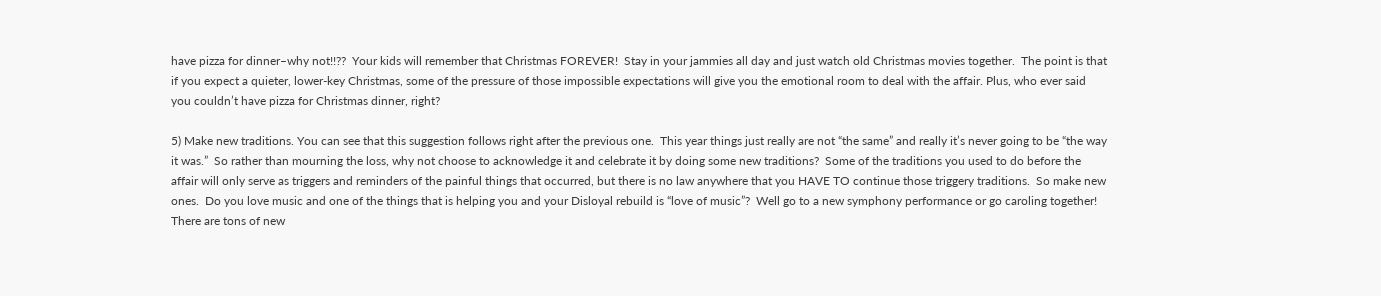have pizza for dinner–why not!!??  Your kids will remember that Christmas FOREVER!  Stay in your jammies all day and just watch old Christmas movies together.  The point is that if you expect a quieter, lower-key Christmas, some of the pressure of those impossible expectations will give you the emotional room to deal with the affair. Plus, who ever said you couldn’t have pizza for Christmas dinner, right?

5) Make new traditions. You can see that this suggestion follows right after the previous one.  This year things just really are not “the same” and really it’s never going to be “the way it was.”  So rather than mourning the loss, why not choose to acknowledge it and celebrate it by doing some new traditions?  Some of the traditions you used to do before the affair will only serve as triggers and reminders of the painful things that occurred, but there is no law anywhere that you HAVE TO continue those triggery traditions.  So make new ones.  Do you love music and one of the things that is helping you and your Disloyal rebuild is “love of music”?  Well go to a new symphony performance or go caroling together!  There are tons of new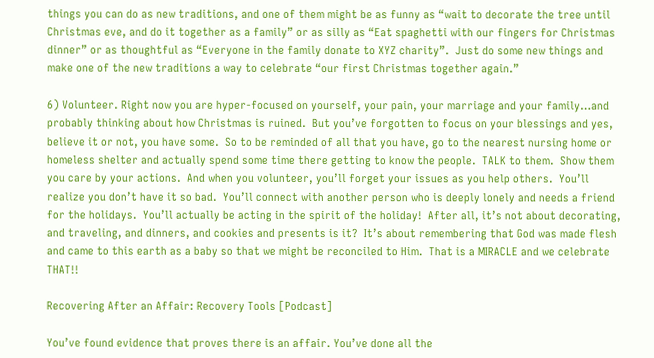things you can do as new traditions, and one of them might be as funny as “wait to decorate the tree until Christmas eve, and do it together as a family” or as silly as “Eat spaghetti with our fingers for Christmas dinner” or as thoughtful as “Everyone in the family donate to XYZ charity”.  Just do some new things and make one of the new traditions a way to celebrate “our first Christmas together again.”

6) Volunteer. Right now you are hyper-focused on yourself, your pain, your marriage and your family…and probably thinking about how Christmas is ruined.  But you’ve forgotten to focus on your blessings and yes, believe it or not, you have some.  So to be reminded of all that you have, go to the nearest nursing home or homeless shelter and actually spend some time there getting to know the people.  TALK to them.  Show them you care by your actions.  And when you volunteer, you’ll forget your issues as you help others.  You’ll realize you don’t have it so bad.  You’ll connect with another person who is deeply lonely and needs a friend for the holidays.  You’ll actually be acting in the spirit of the holiday!  After all, it’s not about decorating, and traveling, and dinners, and cookies and presents is it?  It’s about remembering that God was made flesh and came to this earth as a baby so that we might be reconciled to Him.  That is a MIRACLE and we celebrate THAT!!

Recovering After an Affair: Recovery Tools [Podcast]

You’ve found evidence that proves there is an affair. You’ve done all the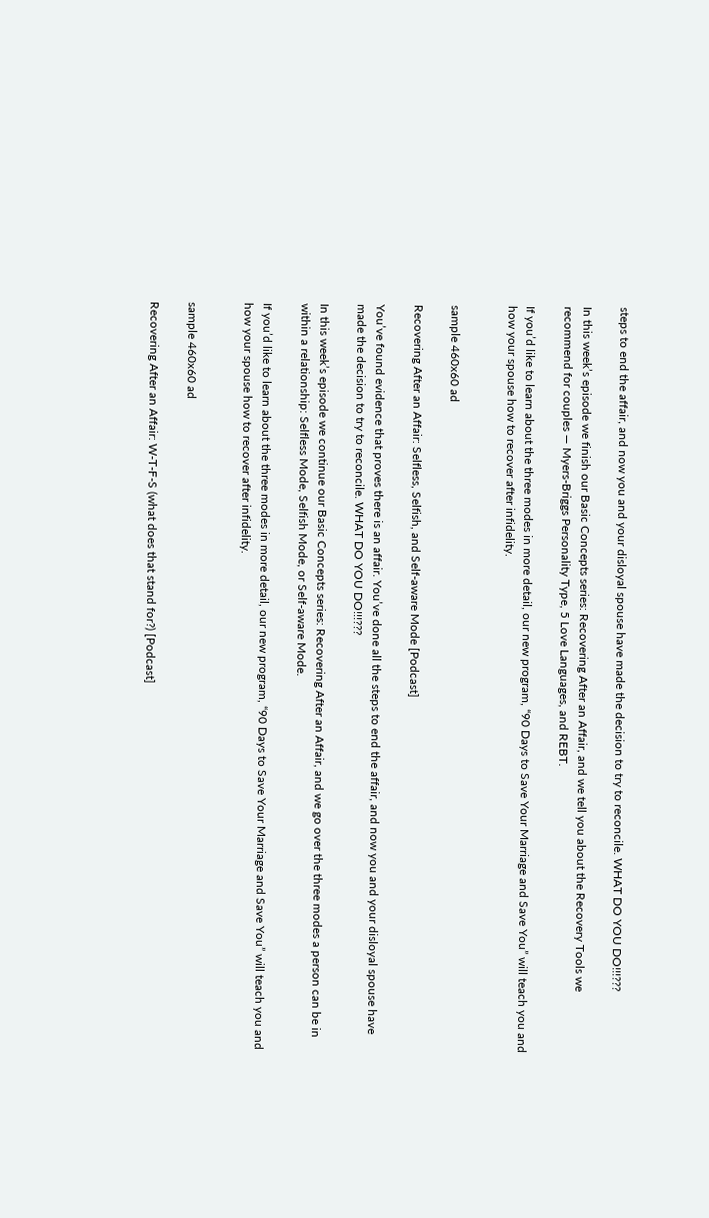steps to end the affair, and now you and your disloyal spouse have made the decision to try to reconcile. WHAT DO YOU DO!!!???

In this week’s episode we finish our Basic Concepts series: Recovering After an Affair, and we tell you about the Recovery Tools we recommend for couples — Myers-Briggs Personality Type, 5 Love Languages, and REBT.

If you’d like to learn about the three modes in more detail, our new program, “90 Days to Save Your Marriage and Save You” will teach you and how your spouse how to recover after infidelity.


sample 460x60 ad

Recovering After an Affair: Selfless, Selfish, and Self-aware Mode [Podcast]

You’ve found evidence that proves there is an affair. You’ve done all the steps to end the affair, and now you and your disloyal spouse have made the decision to try to reconcile. WHAT DO YOU DO!!!???

In this week’s episode we continue our Basic Concepts series: Recovering After an Affair, and we go over the three modes a person can be in within a relationship: Selfless Mode, Selfish Mode, or Self-aware Mode.

If you’d like to learn about the three modes in more detail, our new program, “90 Days to Save Your Marriage and Save You” will teach you and how your spouse how to recover after infidelity.


sample 460x60 ad

Recovering After an Affair: W-T-F-S (what does that stand for?) [Podcast]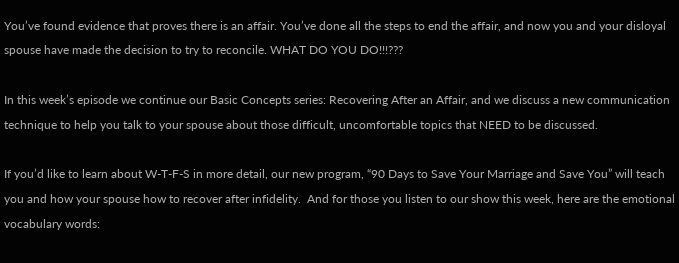You’ve found evidence that proves there is an affair. You’ve done all the steps to end the affair, and now you and your disloyal spouse have made the decision to try to reconcile. WHAT DO YOU DO!!!???

In this week’s episode we continue our Basic Concepts series: Recovering After an Affair, and we discuss a new communication technique to help you talk to your spouse about those difficult, uncomfortable topics that NEED to be discussed.

If you’d like to learn about W-T-F-S in more detail, our new program, “90 Days to Save Your Marriage and Save You” will teach you and how your spouse how to recover after infidelity.  And for those you listen to our show this week, here are the emotional vocabulary words: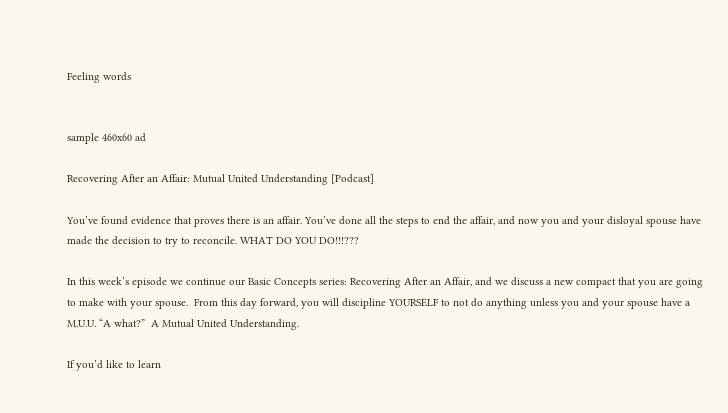Feeling words


sample 460x60 ad

Recovering After an Affair: Mutual United Understanding [Podcast]

You’ve found evidence that proves there is an affair. You’ve done all the steps to end the affair, and now you and your disloyal spouse have made the decision to try to reconcile. WHAT DO YOU DO!!!???

In this week’s episode we continue our Basic Concepts series: Recovering After an Affair, and we discuss a new compact that you are going to make with your spouse.  From this day forward, you will discipline YOURSELF to not do anything unless you and your spouse have a M.U.U. “A what?”  A Mutual United Understanding.

If you’d like to learn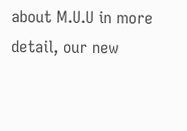about M.U.U in more detail, our new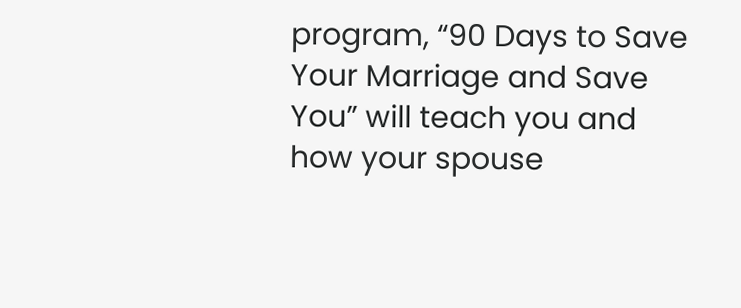program, “90 Days to Save Your Marriage and Save You” will teach you and how your spouse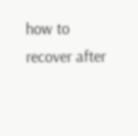how to recover after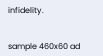infidelity.


sample 460x60 ad